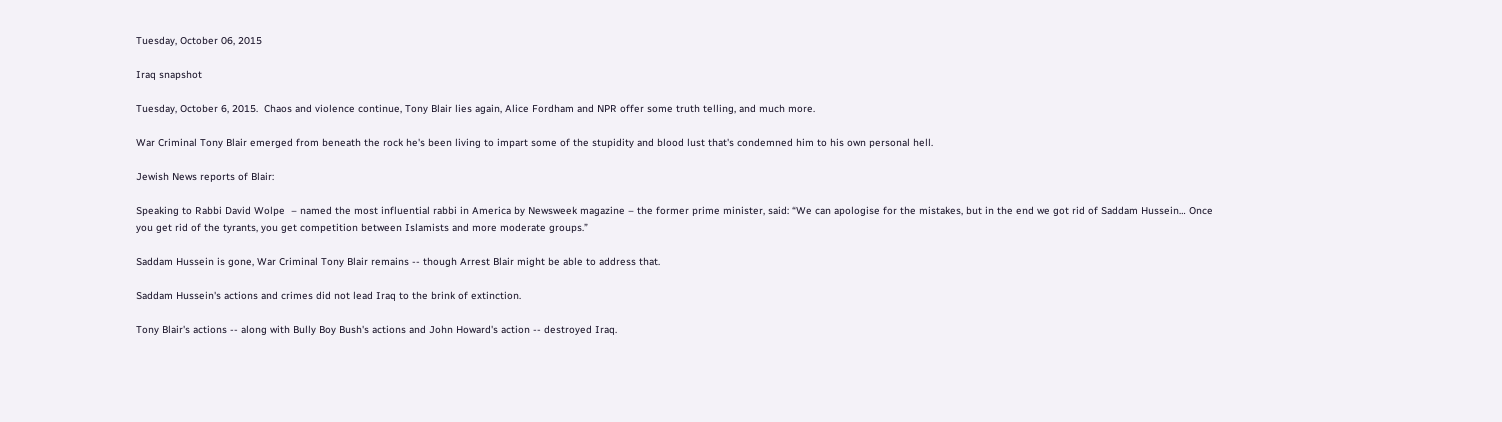Tuesday, October 06, 2015

Iraq snapshot

Tuesday, October 6, 2015.  Chaos and violence continue, Tony Blair lies again, Alice Fordham and NPR offer some truth telling, and much more.

War Criminal Tony Blair emerged from beneath the rock he's been living to impart some of the stupidity and blood lust that's condemned him to his own personal hell.

Jewish News reports of Blair:

Speaking to Rabbi David Wolpe  – named the most influential rabbi in America by Newsweek magazine – the former prime minister, said: “We can apologise for the mistakes, but in the end we got rid of Saddam Hussein… Once you get rid of the tyrants, you get competition between Islamists and more moderate groups.”

Saddam Hussein is gone, War Criminal Tony Blair remains -- though Arrest Blair might be able to address that.

Saddam Hussein's actions and crimes did not lead Iraq to the brink of extinction.

Tony Blair's actions -- along with Bully Boy Bush's actions and John Howard's action -- destroyed Iraq.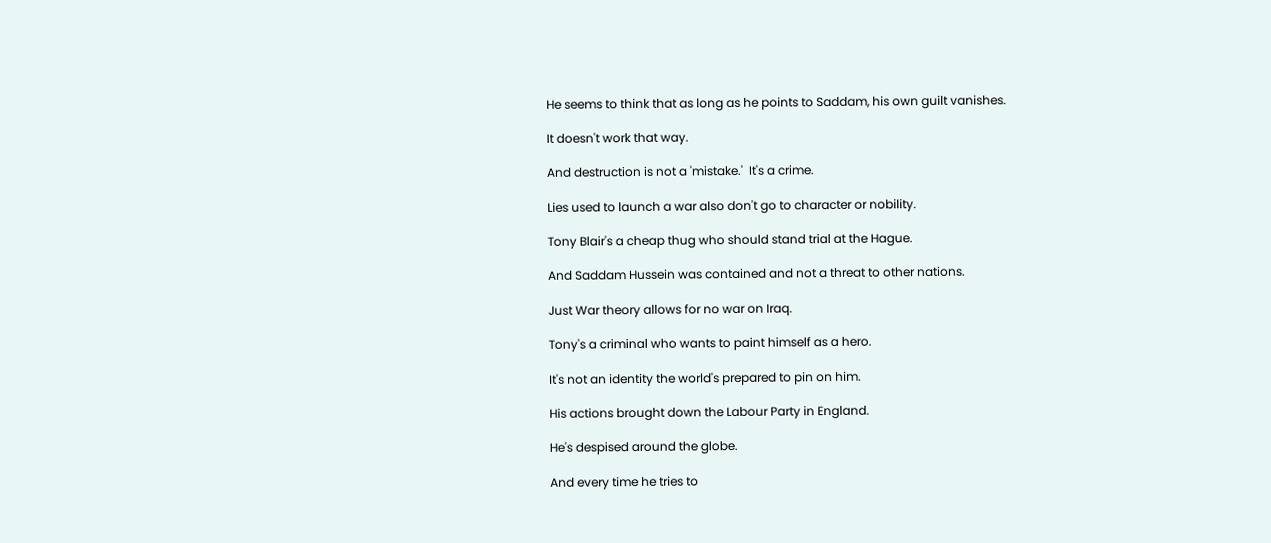He seems to think that as long as he points to Saddam, his own guilt vanishes.

It doesn't work that way.

And destruction is not a 'mistake.'  It's a crime.

Lies used to launch a war also don't go to character or nobility.

Tony Blair's a cheap thug who should stand trial at the Hague.

And Saddam Hussein was contained and not a threat to other nations.

Just War theory allows for no war on Iraq.

Tony's a criminal who wants to paint himself as a hero.

It's not an identity the world's prepared to pin on him.

His actions brought down the Labour Party in England.

He's despised around the globe.

And every time he tries to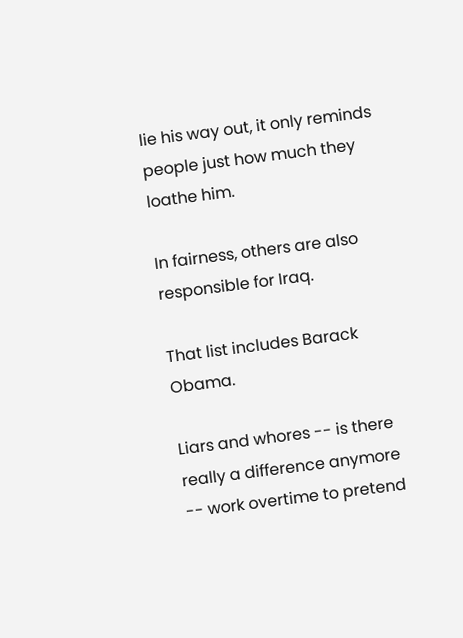lie his way out, it only reminds people just how much they loathe him.

In fairness, others are also responsible for Iraq.

That list includes Barack Obama.

Liars and whores -- is there really a difference anymore -- work overtime to pretend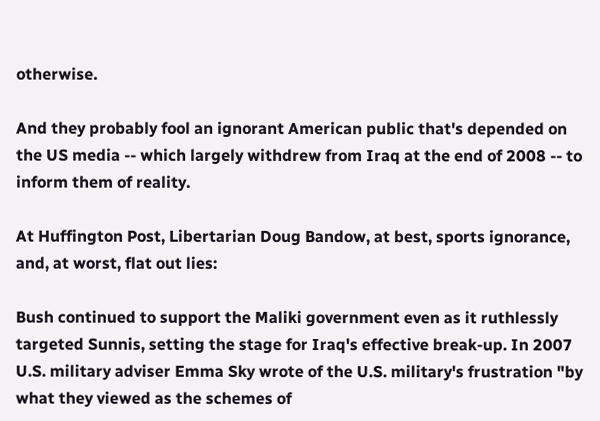otherwise.

And they probably fool an ignorant American public that's depended on the US media -- which largely withdrew from Iraq at the end of 2008 -- to inform them of reality.

At Huffington Post, Libertarian Doug Bandow, at best, sports ignorance, and, at worst, flat out lies:

Bush continued to support the Maliki government even as it ruthlessly targeted Sunnis, setting the stage for Iraq's effective break-up. In 2007 U.S. military adviser Emma Sky wrote of the U.S. military's frustration "by what they viewed as the schemes of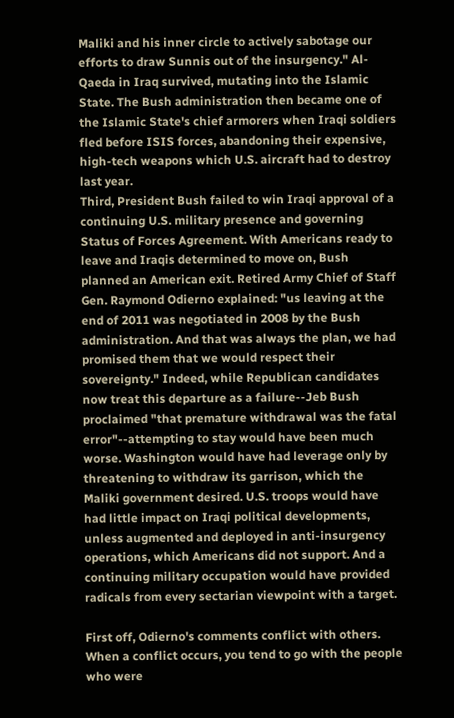Maliki and his inner circle to actively sabotage our efforts to draw Sunnis out of the insurgency." Al-Qaeda in Iraq survived, mutating into the Islamic State. The Bush administration then became one of the Islamic State's chief armorers when Iraqi soldiers fled before ISIS forces, abandoning their expensive, high-tech weapons which U.S. aircraft had to destroy last year.
Third, President Bush failed to win Iraqi approval of a continuing U.S. military presence and governing Status of Forces Agreement. With Americans ready to leave and Iraqis determined to move on, Bush planned an American exit. Retired Army Chief of Staff Gen. Raymond Odierno explained: "us leaving at the end of 2011 was negotiated in 2008 by the Bush administration. And that was always the plan, we had promised them that we would respect their sovereignty." Indeed, while Republican candidates now treat this departure as a failure--Jeb Bush proclaimed "that premature withdrawal was the fatal error"--attempting to stay would have been much worse. Washington would have had leverage only by threatening to withdraw its garrison, which the Maliki government desired. U.S. troops would have had little impact on Iraqi political developments, unless augmented and deployed in anti-insurgency operations, which Americans did not support. And a continuing military occupation would have provided radicals from every sectarian viewpoint with a target.

First off, Odierno's comments conflict with others.  When a conflict occurs, you tend to go with the people who were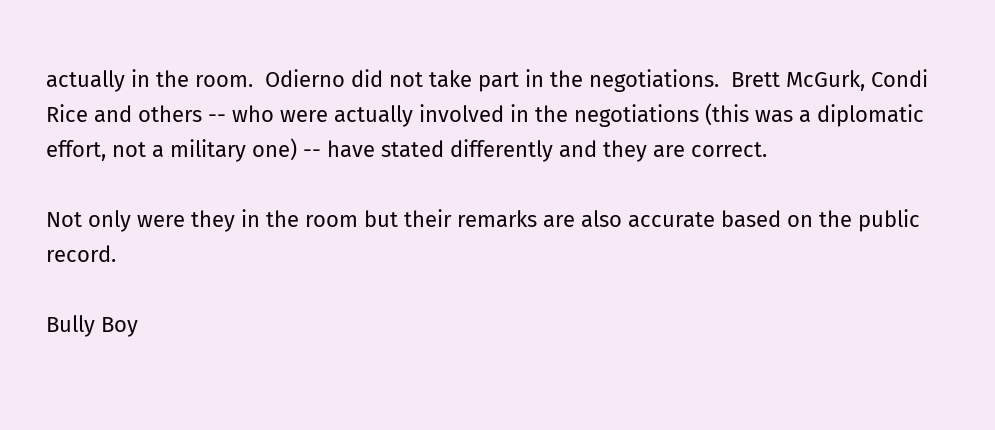actually in the room.  Odierno did not take part in the negotiations.  Brett McGurk, Condi Rice and others -- who were actually involved in the negotiations (this was a diplomatic effort, not a military one) -- have stated differently and they are correct.

Not only were they in the room but their remarks are also accurate based on the public record.

Bully Boy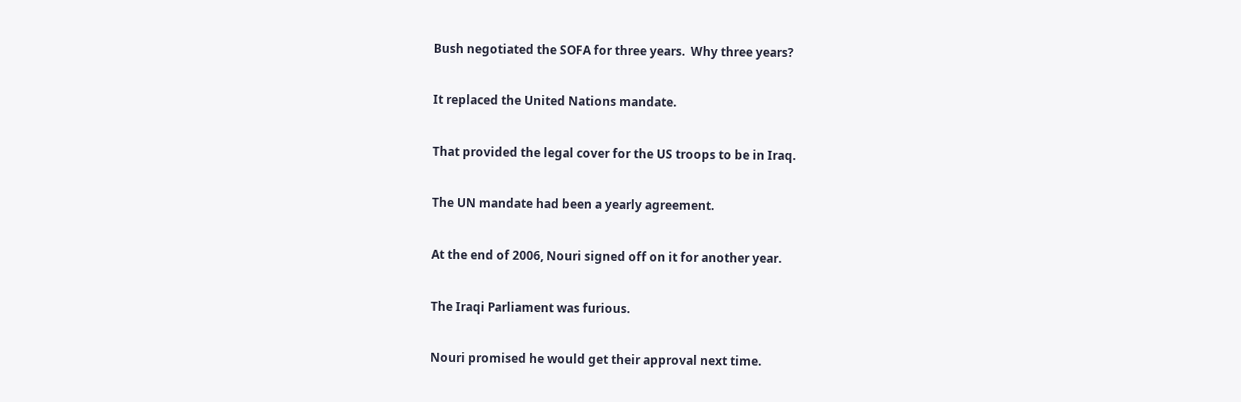Bush negotiated the SOFA for three years.  Why three years?

It replaced the United Nations mandate.

That provided the legal cover for the US troops to be in Iraq.

The UN mandate had been a yearly agreement.

At the end of 2006, Nouri signed off on it for another year.

The Iraqi Parliament was furious.

Nouri promised he would get their approval next time.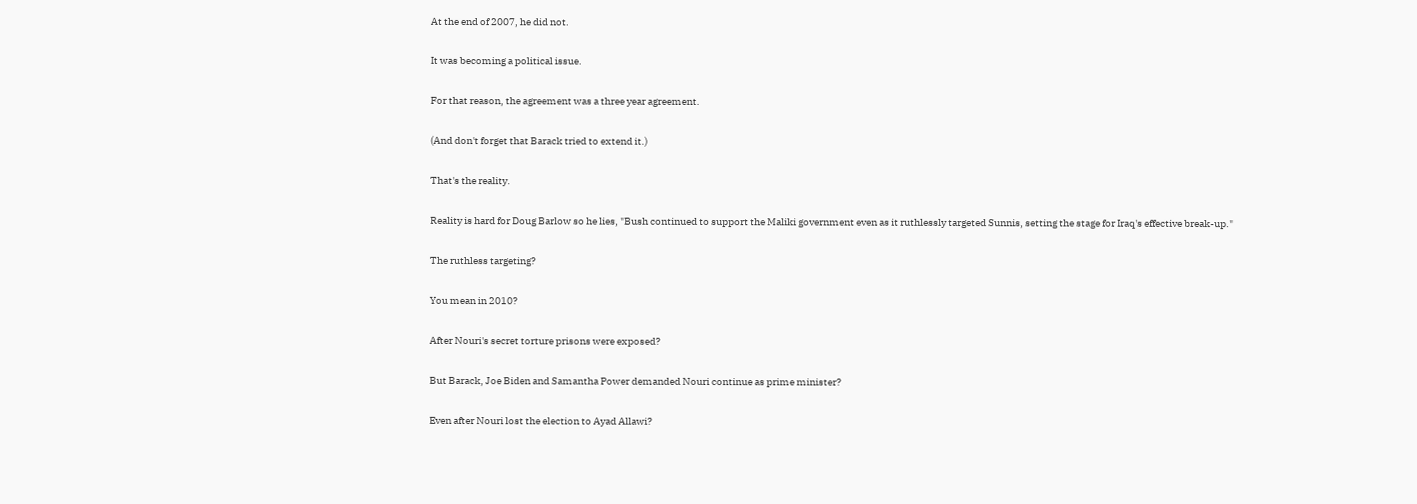At the end of 2007, he did not.

It was becoming a political issue.

For that reason, the agreement was a three year agreement.

(And don't forget that Barack tried to extend it.)

That's the reality.

Reality is hard for Doug Barlow so he lies, "Bush continued to support the Maliki government even as it ruthlessly targeted Sunnis, setting the stage for Iraq's effective break-up."

The ruthless targeting?

You mean in 2010?

After Nouri's secret torture prisons were exposed?

But Barack, Joe Biden and Samantha Power demanded Nouri continue as prime minister?

Even after Nouri lost the election to Ayad Allawi?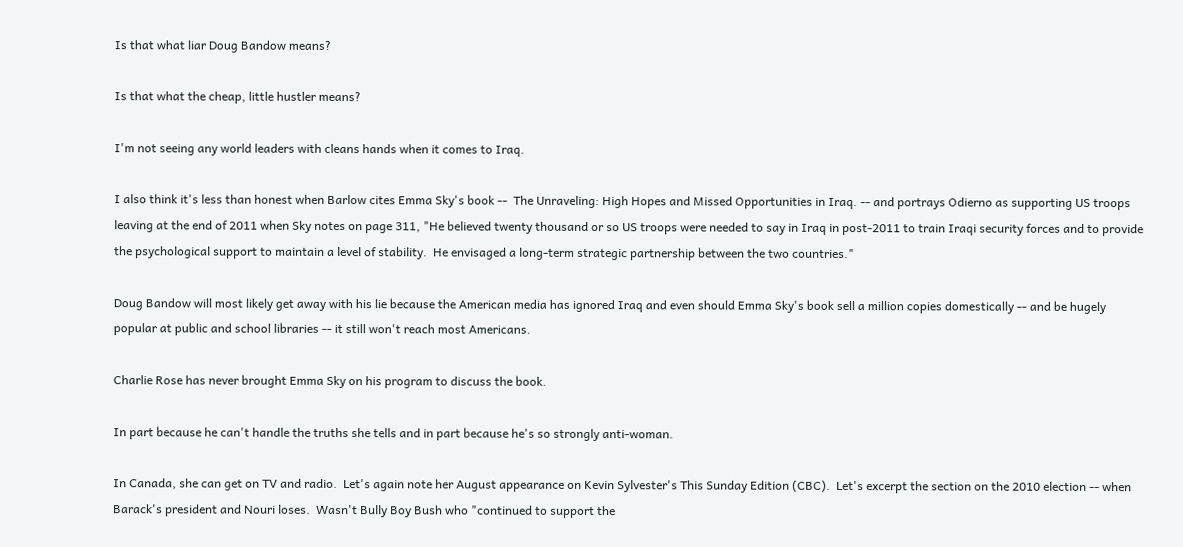Is that what liar Doug Bandow means?

Is that what the cheap, little hustler means?

I'm not seeing any world leaders with cleans hands when it comes to Iraq.

I also think it's less than honest when Barlow cites Emma Sky's book --  The Unraveling: High Hopes and Missed Opportunities in Iraq. -- and portrays Odierno as supporting US troops leaving at the end of 2011 when Sky notes on page 311, "He believed twenty thousand or so US troops were needed to say in Iraq in post-2011 to train Iraqi security forces and to provide the psychological support to maintain a level of stability.  He envisaged a long-term strategic partnership between the two countries."

Doug Bandow will most likely get away with his lie because the American media has ignored Iraq and even should Emma Sky's book sell a million copies domestically -- and be hugely popular at public and school libraries -- it still won't reach most Americans.

Charlie Rose has never brought Emma Sky on his program to discuss the book.

In part because he can't handle the truths she tells and in part because he's so strongly anti-woman.

In Canada, she can get on TV and radio.  Let's again note her August appearance on Kevin Sylvester's This Sunday Edition (CBC).  Let's excerpt the section on the 2010 election -- when Barack's president and Nouri loses.  Wasn't Bully Boy Bush who "continued to support the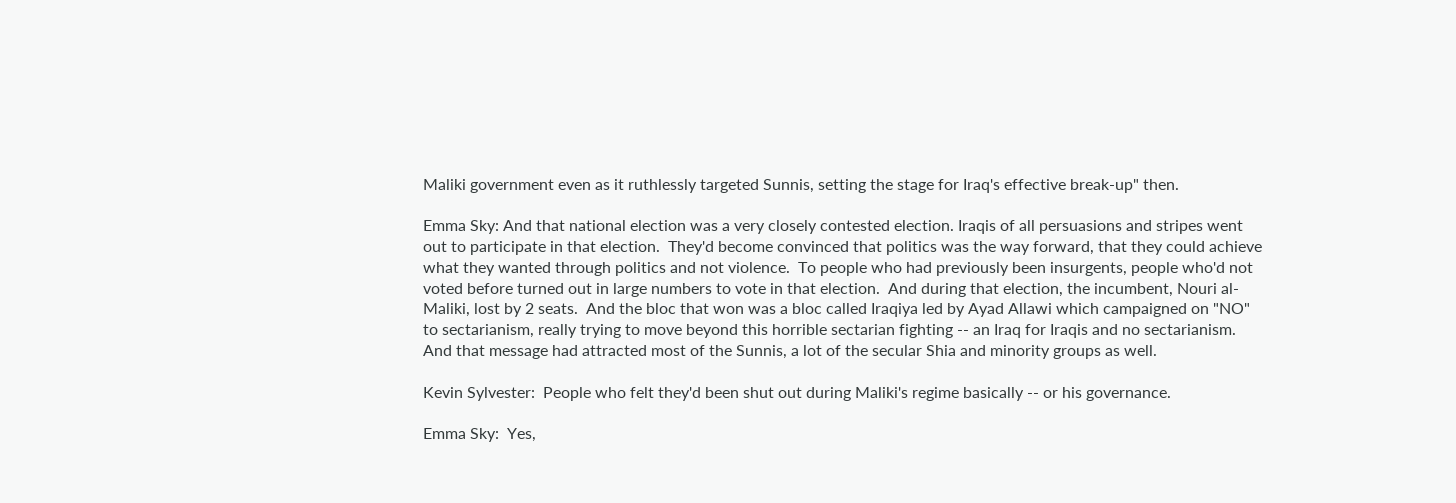Maliki government even as it ruthlessly targeted Sunnis, setting the stage for Iraq's effective break-up" then.

Emma Sky: And that national election was a very closely contested election. Iraqis of all persuasions and stripes went out to participate in that election.  They'd become convinced that politics was the way forward, that they could achieve what they wanted through politics and not violence.  To people who had previously been insurgents, people who'd not voted before turned out in large numbers to vote in that election.  And during that election, the incumbent, Nouri al-Maliki, lost by 2 seats.  And the bloc that won was a bloc called Iraqiya led by Ayad Allawi which campaigned on "NO" to sectarianism, really trying to move beyond this horrible sectarian fighting -- an Iraq for Iraqis and no sectarianism.  And that message had attracted most of the Sunnis, a lot of the secular Shia and minority groups as well.

Kevin Sylvester:  People who felt they'd been shut out during Maliki's regime basically -- or his governance.

Emma Sky:  Yes,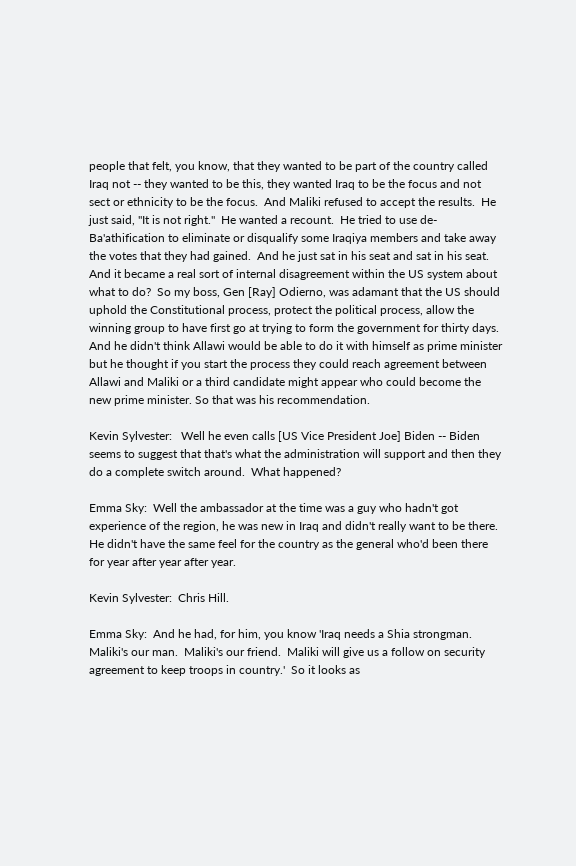people that felt, you know, that they wanted to be part of the country called Iraq not -- they wanted to be this, they wanted Iraq to be the focus and not sect or ethnicity to be the focus.  And Maliki refused to accept the results.  He just said, "It is not right."  He wanted a recount.  He tried to use de-Ba'athification to eliminate or disqualify some Iraqiya members and take away the votes that they had gained.  And he just sat in his seat and sat in his seat.  And it became a real sort of internal disagreement within the US system about what to do?  So my boss, Gen [Ray] Odierno, was adamant that the US should uphold the Constitutional process, protect the political process, allow the winning group to have first go at trying to form the government for thirty days.  And he didn't think Allawi would be able to do it with himself as prime minister but he thought if you start the process they could reach agreement between Allawi and Maliki or a third candidate might appear who could become the new prime minister. So that was his recommendation.

Kevin Sylvester:   Well he even calls [US Vice President Joe] Biden -- Biden seems to suggest that that's what the administration will support and then they do a complete switch around.  What happened?

Emma Sky:  Well the ambassador at the time was a guy who hadn't got experience of the region, he was new in Iraq and didn't really want to be there.  He didn't have the same feel for the country as the general who'd been there for year after year after year.

Kevin Sylvester:  Chris Hill.

Emma Sky:  And he had, for him, you know 'Iraq needs a Shia strongman. Maliki's our man.  Maliki's our friend.  Maliki will give us a follow on security agreement to keep troops in country.'  So it looks as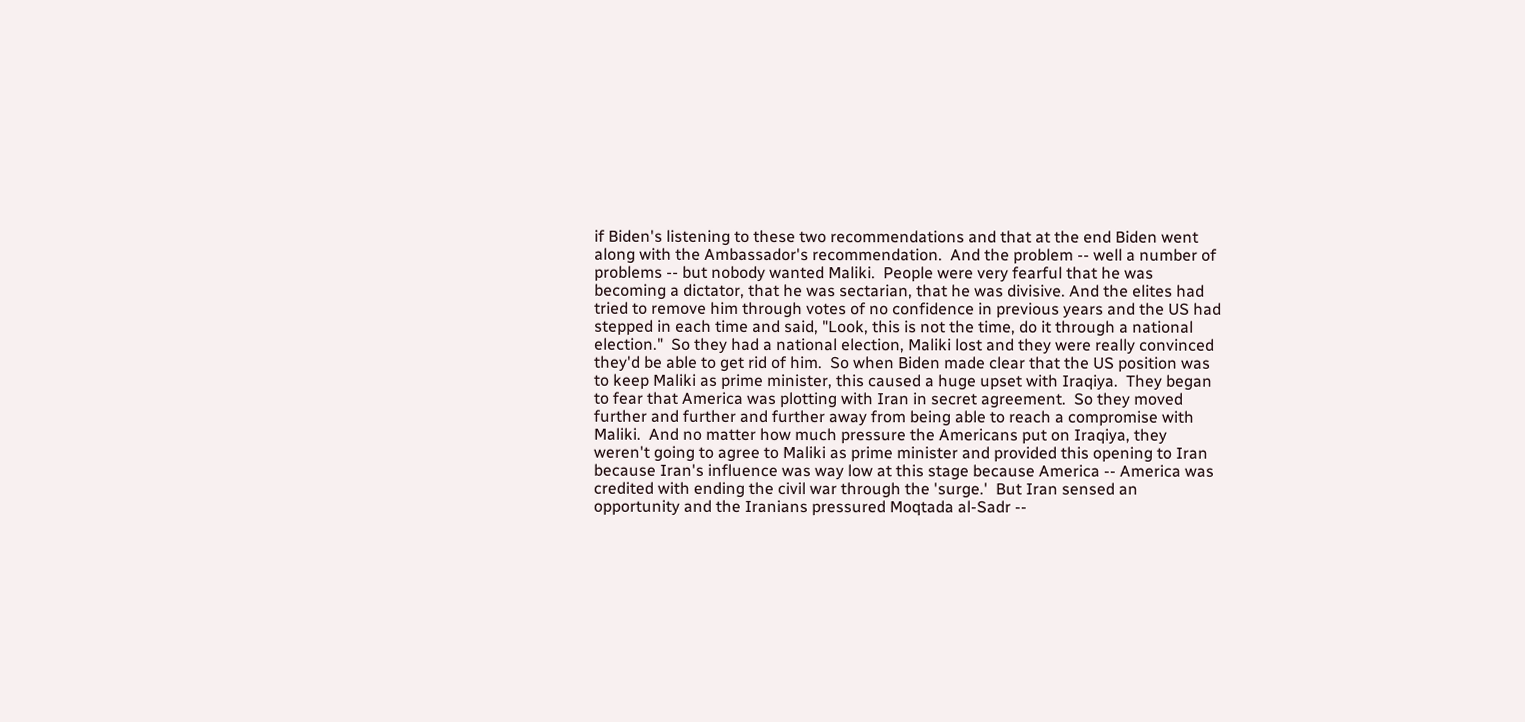if Biden's listening to these two recommendations and that at the end Biden went along with the Ambassador's recommendation.  And the problem -- well a number of problems -- but nobody wanted Maliki.  People were very fearful that he was becoming a dictator, that he was sectarian, that he was divisive. And the elites had tried to remove him through votes of no confidence in previous years and the US had stepped in each time and said, "Look, this is not the time, do it through a national election."  So they had a national election, Maliki lost and they were really convinced they'd be able to get rid of him.  So when Biden made clear that the US position was to keep Maliki as prime minister, this caused a huge upset with Iraqiya.  They began to fear that America was plotting with Iran in secret agreement.  So they moved further and further and further away from being able to reach a compromise with Maliki.  And no matter how much pressure the Americans put on Iraqiya, they weren't going to agree to Maliki as prime minister and provided this opening to Iran because Iran's influence was way low at this stage because America -- America was credited with ending the civil war through the 'surge.'  But Iran sensed an opportunity and the Iranians pressured Moqtada al-Sadr --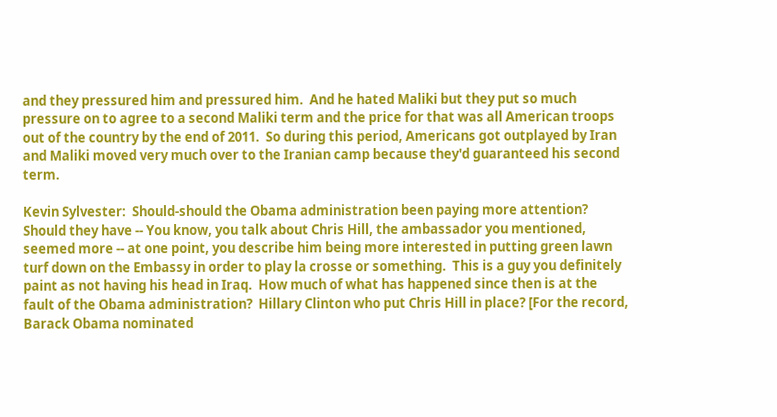and they pressured him and pressured him.  And he hated Maliki but they put so much pressure on to agree to a second Maliki term and the price for that was all American troops out of the country by the end of 2011.  So during this period, Americans got outplayed by Iran and Maliki moved very much over to the Iranian camp because they'd guaranteed his second term.

Kevin Sylvester:  Should-should the Obama administration been paying more attention?  Should they have -- You know, you talk about Chris Hill, the ambassador you mentioned, seemed more -- at one point, you describe him being more interested in putting green lawn turf down on the Embassy in order to play la crosse or something.  This is a guy you definitely paint as not having his head in Iraq.  How much of what has happened since then is at the fault of the Obama administration?  Hillary Clinton who put Chris Hill in place? [For the record, Barack Obama nominated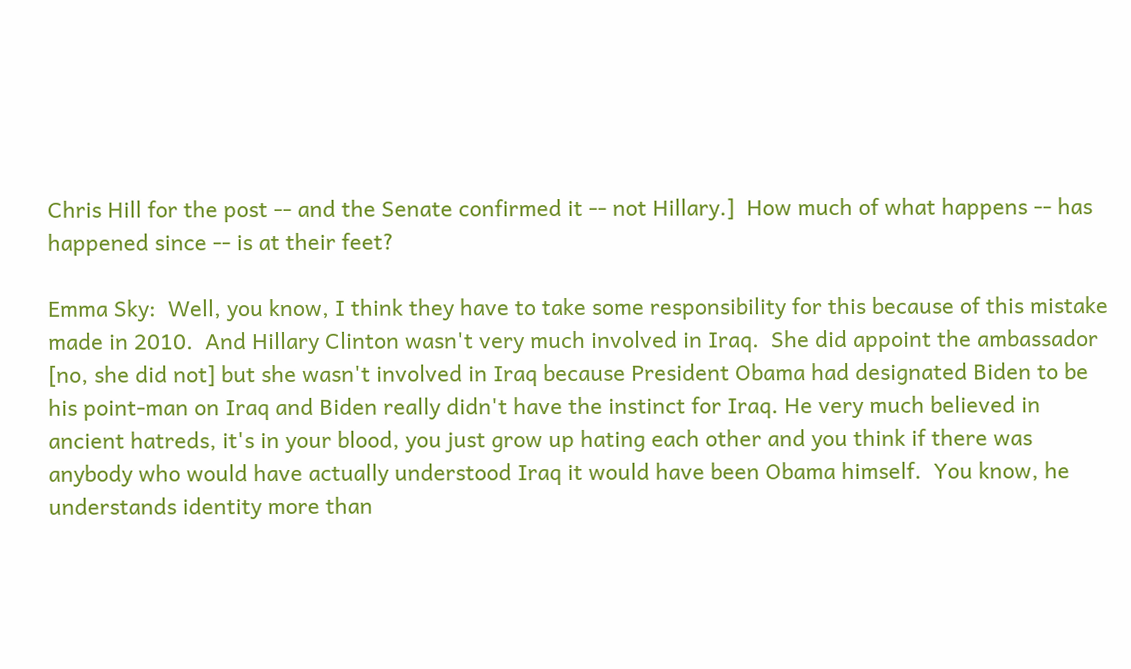Chris Hill for the post -- and the Senate confirmed it -- not Hillary.]  How much of what happens -- has happened since -- is at their feet?

Emma Sky:  Well, you know, I think they have to take some responsibility for this because of this mistake made in 2010.  And Hillary Clinton wasn't very much involved in Iraq.  She did appoint the ambassador [no, she did not] but she wasn't involved in Iraq because President Obama had designated Biden to be his point-man on Iraq and Biden really didn't have the instinct for Iraq. He very much believed in ancient hatreds, it's in your blood, you just grow up hating each other and you think if there was anybody who would have actually understood Iraq it would have been Obama himself.  You know, he understands identity more than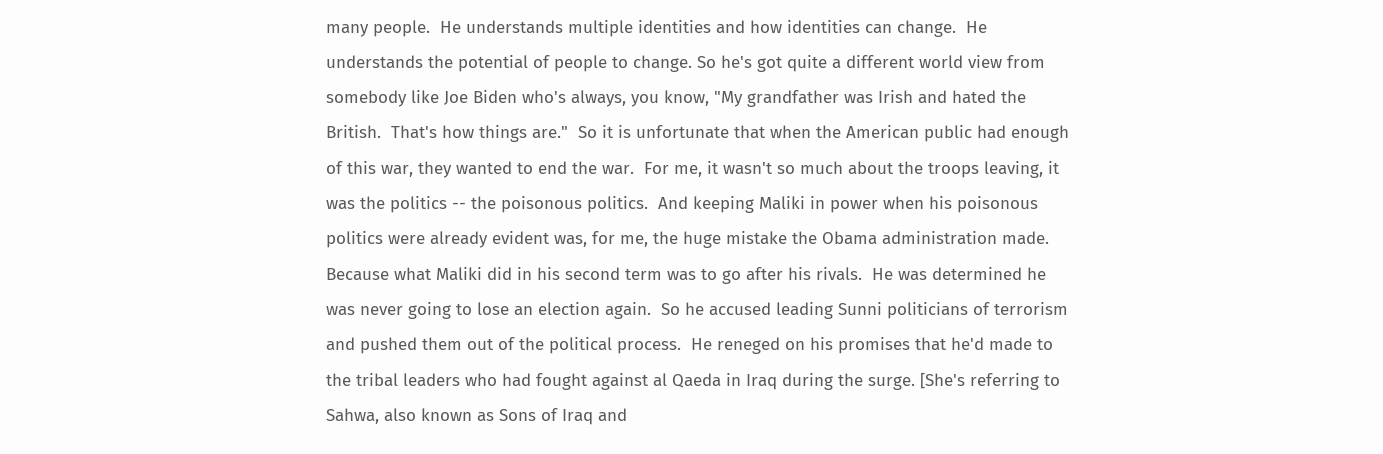many people.  He understands multiple identities and how identities can change.  He understands the potential of people to change. So he's got quite a different world view from somebody like Joe Biden who's always, you know, "My grandfather was Irish and hated the British.  That's how things are."  So it is unfortunate that when the American public had enough of this war, they wanted to end the war.  For me, it wasn't so much about the troops leaving, it was the politics -- the poisonous politics.  And keeping Maliki in power when his poisonous politics were already evident was, for me, the huge mistake the Obama administration made. Because what Maliki did in his second term was to go after his rivals.  He was determined he was never going to lose an election again.  So he accused leading Sunni politicians of terrorism and pushed them out of the political process.  He reneged on his promises that he'd made to the tribal leaders who had fought against al Qaeda in Iraq during the surge. [She's referring to Sahwa, also known as Sons of Iraq and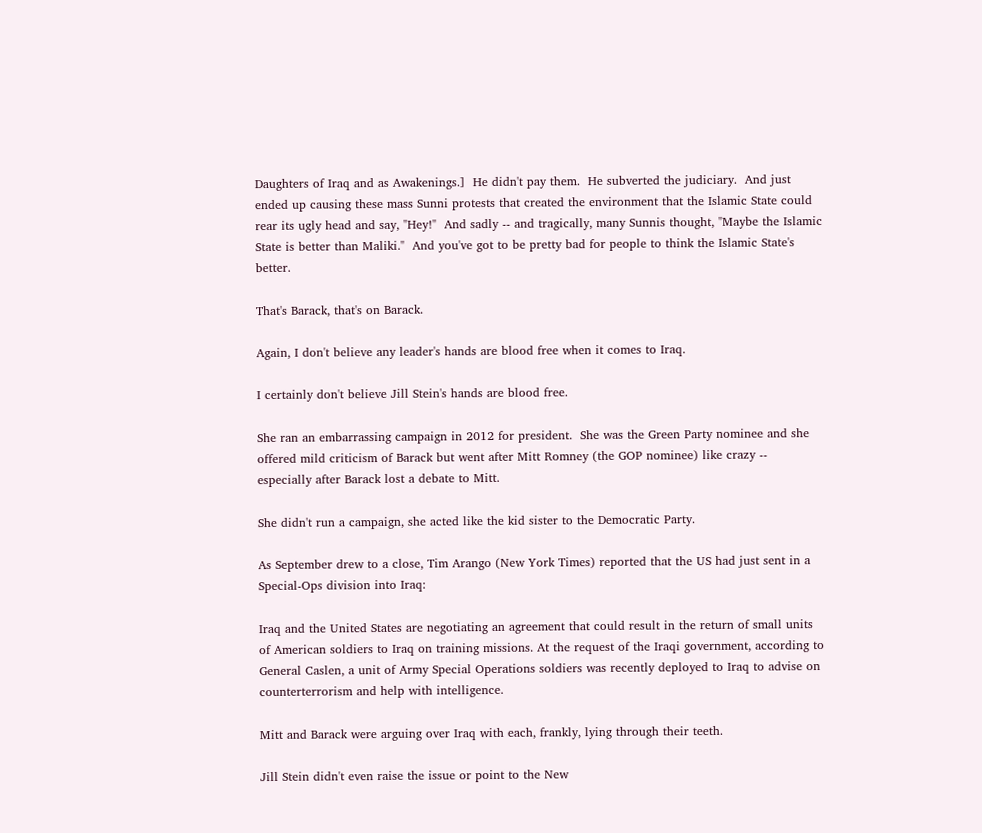Daughters of Iraq and as Awakenings.]  He didn't pay them.  He subverted the judiciary.  And just ended up causing these mass Sunni protests that created the environment that the Islamic State could rear its ugly head and say, "Hey!"  And sadly -- and tragically, many Sunnis thought, "Maybe the Islamic State is better than Maliki."  And you've got to be pretty bad for people to think the Islamic State's better.

That's Barack, that's on Barack.

Again, I don't believe any leader's hands are blood free when it comes to Iraq.

I certainly don't believe Jill Stein's hands are blood free.

She ran an embarrassing campaign in 2012 for president.  She was the Green Party nominee and she offered mild criticism of Barack but went after Mitt Romney (the GOP nominee) like crazy -- especially after Barack lost a debate to Mitt.

She didn't run a campaign, she acted like the kid sister to the Democratic Party.

As September drew to a close, Tim Arango (New York Times) reported that the US had just sent in a Special-Ops division into Iraq:

Iraq and the United States are negotiating an agreement that could result in the return of small units of American soldiers to Iraq on training missions. At the request of the Iraqi government, according to General Caslen, a unit of Army Special Operations soldiers was recently deployed to Iraq to advise on counterterrorism and help with intelligence.

Mitt and Barack were arguing over Iraq with each, frankly, lying through their teeth.

Jill Stein didn't even raise the issue or point to the New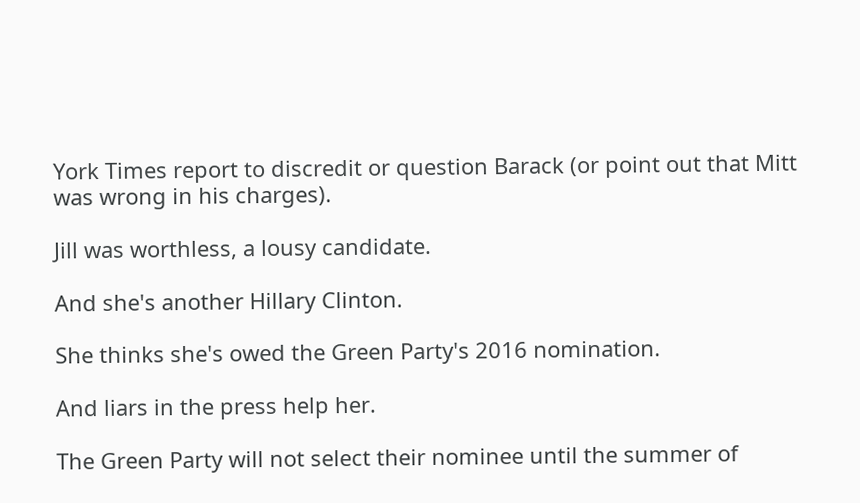York Times report to discredit or question Barack (or point out that Mitt was wrong in his charges).

Jill was worthless, a lousy candidate.

And she's another Hillary Clinton.

She thinks she's owed the Green Party's 2016 nomination.

And liars in the press help her.

The Green Party will not select their nominee until the summer of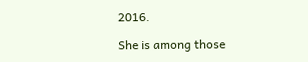2016.

She is among those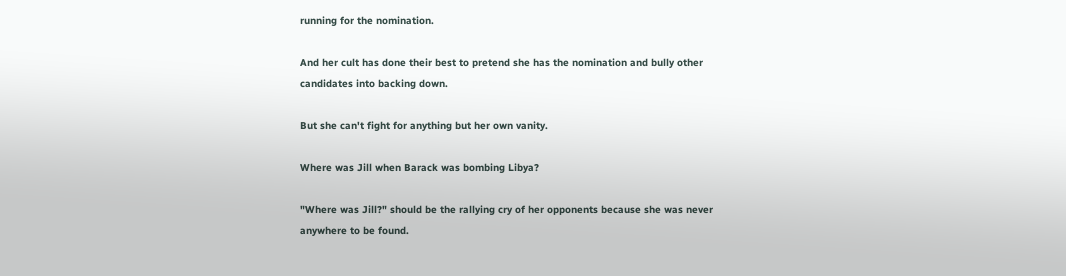running for the nomination.

And her cult has done their best to pretend she has the nomination and bully other candidates into backing down.

But she can't fight for anything but her own vanity.

Where was Jill when Barack was bombing Libya?

"Where was Jill?" should be the rallying cry of her opponents because she was never anywhere to be found.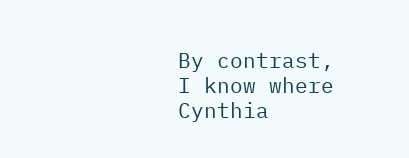By contrast, I know where Cynthia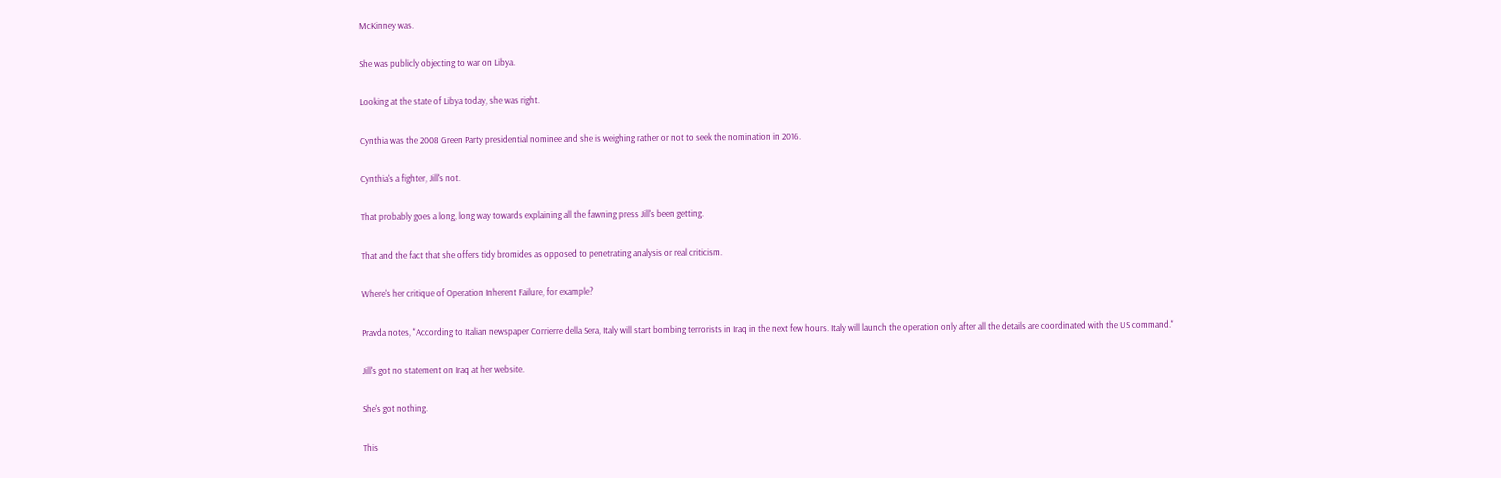McKinney was.

She was publicly objecting to war on Libya.

Looking at the state of Libya today, she was right.

Cynthia was the 2008 Green Party presidential nominee and she is weighing rather or not to seek the nomination in 2016.

Cynthia's a fighter, Jill's not.

That probably goes a long, long way towards explaining all the fawning press Jill's been getting.

That and the fact that she offers tidy bromides as opposed to penetrating analysis or real criticism.

Where's her critique of Operation Inherent Failure, for example?

Pravda notes, "According to Italian newspaper Corrierre della Sera, Italy will start bombing terrorists in Iraq in the next few hours. Italy will launch the operation only after all the details are coordinated with the US command."

Jill's got no statement on Iraq at her website.

She's got nothing.

This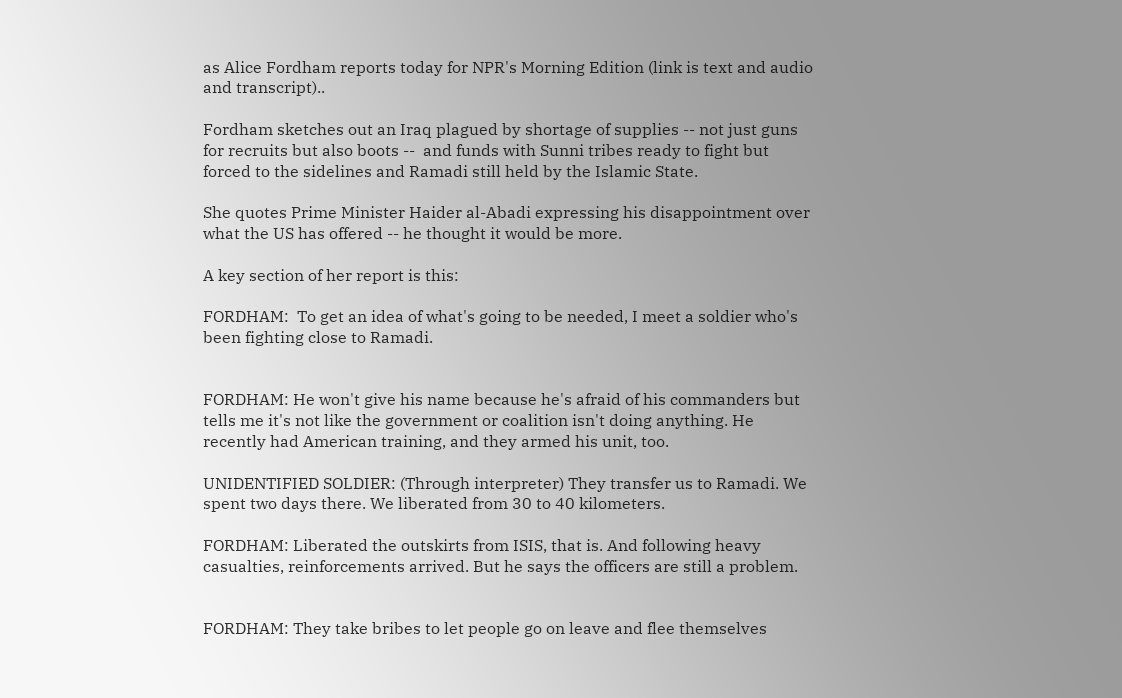as Alice Fordham reports today for NPR's Morning Edition (link is text and audio  and transcript)..

Fordham sketches out an Iraq plagued by shortage of supplies -- not just guns for recruits but also boots --  and funds with Sunni tribes ready to fight but forced to the sidelines and Ramadi still held by the Islamic State.

She quotes Prime Minister Haider al-Abadi expressing his disappointment over what the US has offered -- he thought it would be more.

A key section of her report is this:

FORDHAM:  To get an idea of what's going to be needed, I meet a soldier who's been fighting close to Ramadi.


FORDHAM: He won't give his name because he's afraid of his commanders but tells me it's not like the government or coalition isn't doing anything. He recently had American training, and they armed his unit, too.

UNIDENTIFIED SOLDIER: (Through interpreter) They transfer us to Ramadi. We spent two days there. We liberated from 30 to 40 kilometers.

FORDHAM: Liberated the outskirts from ISIS, that is. And following heavy casualties, reinforcements arrived. But he says the officers are still a problem.


FORDHAM: They take bribes to let people go on leave and flee themselves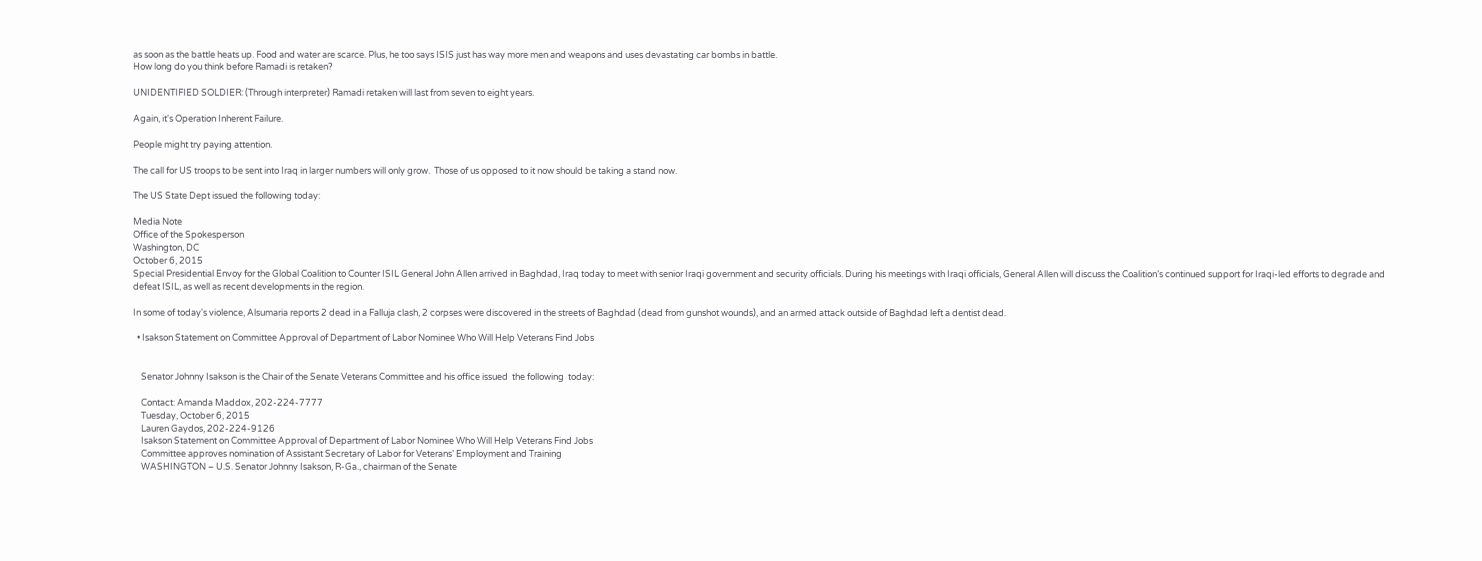as soon as the battle heats up. Food and water are scarce. Plus, he too says ISIS just has way more men and weapons and uses devastating car bombs in battle.
How long do you think before Ramadi is retaken?

UNIDENTIFIED SOLDIER: (Through interpreter) Ramadi retaken will last from seven to eight years.

Again, it's Operation Inherent Failure.

People might try paying attention.

The call for US troops to be sent into Iraq in larger numbers will only grow.  Those of us opposed to it now should be taking a stand now.

The US State Dept issued the following today:

Media Note
Office of the Spokesperson
Washington, DC
October 6, 2015
Special Presidential Envoy for the Global Coalition to Counter ISIL General John Allen arrived in Baghdad, Iraq today to meet with senior Iraqi government and security officials. During his meetings with Iraqi officials, General Allen will discuss the Coalition’s continued support for Iraqi-led efforts to degrade and defeat ISIL, as well as recent developments in the region.

In some of today's violence, Alsumaria reports 2 dead in a Falluja clash, 2 corpses were discovered in the streets of Baghdad (dead from gunshot wounds), and an armed attack outside of Baghdad left a dentist dead.

  • Isakson Statement on Committee Approval of Department of Labor Nominee Who Will Help Veterans Find Jobs


    Senator Johnny Isakson is the Chair of the Senate Veterans Committee and his office issued  the following  today:

    Contact: Amanda Maddox, 202-224-7777
    Tuesday, October 6, 2015
    Lauren Gaydos, 202-224-9126
    Isakson Statement on Committee Approval of Department of Labor Nominee Who Will Help Veterans Find Jobs
    Committee approves nomination of Assistant Secretary of Labor for Veterans’ Employment and Training
    WASHINGTON – U.S. Senator Johnny Isakson, R-Ga., chairman of the Senate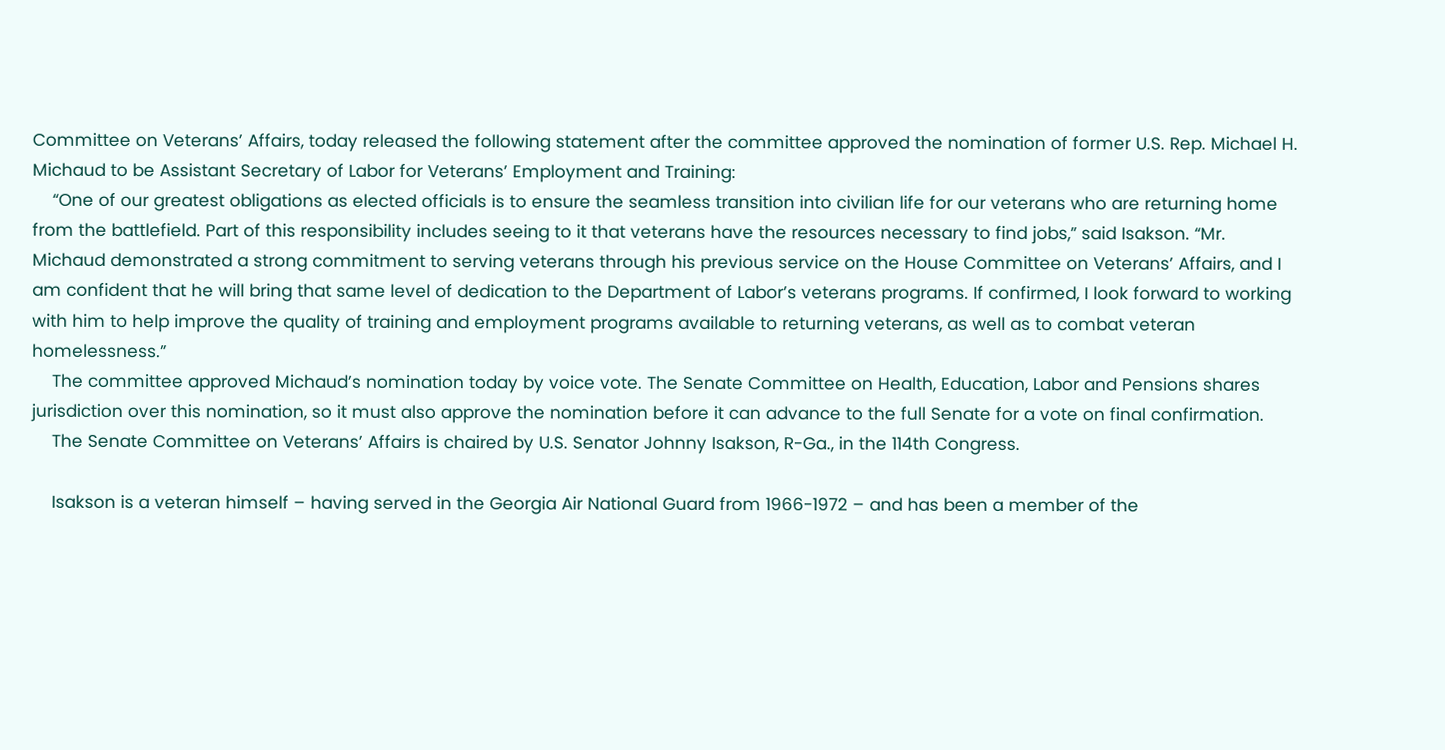Committee on Veterans’ Affairs, today released the following statement after the committee approved the nomination of former U.S. Rep. Michael H. Michaud to be Assistant Secretary of Labor for Veterans’ Employment and Training:
    “One of our greatest obligations as elected officials is to ensure the seamless transition into civilian life for our veterans who are returning home from the battlefield. Part of this responsibility includes seeing to it that veterans have the resources necessary to find jobs,” said Isakson. “Mr. Michaud demonstrated a strong commitment to serving veterans through his previous service on the House Committee on Veterans’ Affairs, and I am confident that he will bring that same level of dedication to the Department of Labor’s veterans programs. If confirmed, I look forward to working with him to help improve the quality of training and employment programs available to returning veterans, as well as to combat veteran homelessness.”
    The committee approved Michaud’s nomination today by voice vote. The Senate Committee on Health, Education, Labor and Pensions shares jurisdiction over this nomination, so it must also approve the nomination before it can advance to the full Senate for a vote on final confirmation.
    The Senate Committee on Veterans’ Affairs is chaired by U.S. Senator Johnny Isakson, R-Ga., in the 114th Congress.

    Isakson is a veteran himself – having served in the Georgia Air National Guard from 1966-1972 – and has been a member of the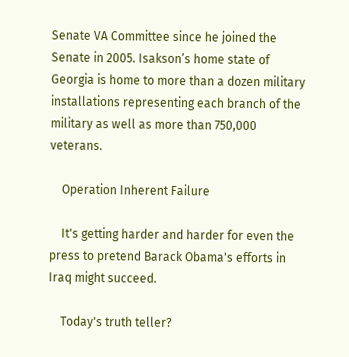Senate VA Committee since he joined the Senate in 2005. Isakson’s home state of Georgia is home to more than a dozen military installations representing each branch of the military as well as more than 750,000 veterans.

    Operation Inherent Failure

    It's getting harder and harder for even the press to pretend Barack Obama's efforts in Iraq might succeed.

    Today's truth teller?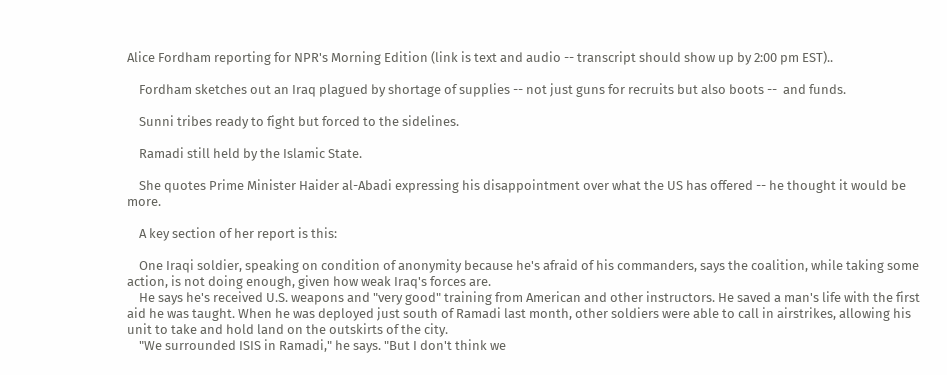Alice Fordham reporting for NPR's Morning Edition (link is text and audio -- transcript should show up by 2:00 pm EST)..

    Fordham sketches out an Iraq plagued by shortage of supplies -- not just guns for recruits but also boots --  and funds.

    Sunni tribes ready to fight but forced to the sidelines.

    Ramadi still held by the Islamic State.

    She quotes Prime Minister Haider al-Abadi expressing his disappointment over what the US has offered -- he thought it would be more.

    A key section of her report is this:

    One Iraqi soldier, speaking on condition of anonymity because he's afraid of his commanders, says the coalition, while taking some action, is not doing enough, given how weak Iraq's forces are.
    He says he's received U.S. weapons and "very good" training from American and other instructors. He saved a man's life with the first aid he was taught. When he was deployed just south of Ramadi last month, other soldiers were able to call in airstrikes, allowing his unit to take and hold land on the outskirts of the city.
    "We surrounded ISIS in Ramadi," he says. "But I don't think we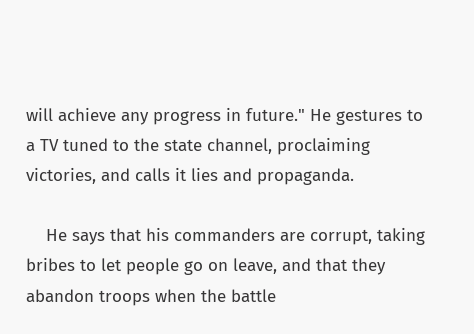will achieve any progress in future." He gestures to a TV tuned to the state channel, proclaiming victories, and calls it lies and propaganda.

    He says that his commanders are corrupt, taking bribes to let people go on leave, and that they abandon troops when the battle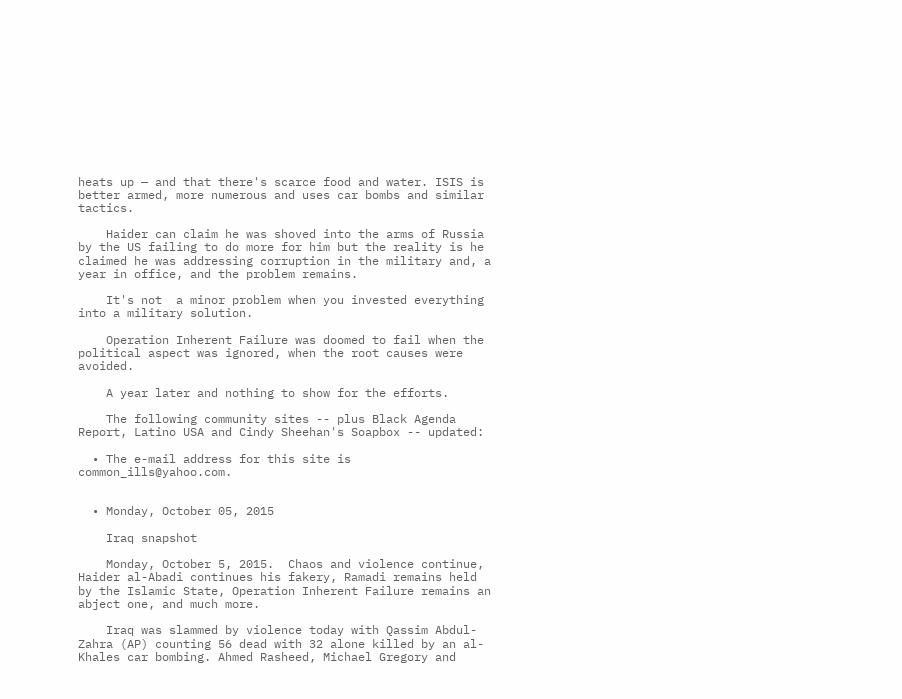heats up — and that there's scarce food and water. ISIS is better armed, more numerous and uses car bombs and similar tactics.

    Haider can claim he was shoved into the arms of Russia by the US failing to do more for him but the reality is he claimed he was addressing corruption in the military and, a year in office, and the problem remains.

    It's not  a minor problem when you invested everything into a military solution.

    Operation Inherent Failure was doomed to fail when the political aspect was ignored, when the root causes were avoided.

    A year later and nothing to show for the efforts.

    The following community sites -- plus Black Agenda Report, Latino USA and Cindy Sheehan's Soapbox -- updated:

  • The e-mail address for this site is common_ills@yahoo.com.


  • Monday, October 05, 2015

    Iraq snapshot

    Monday, October 5, 2015.  Chaos and violence continue, Haider al-Abadi continues his fakery, Ramadi remains held by the Islamic State, Operation Inherent Failure remains an abject one, and much more.

    Iraq was slammed by violence today with Qassim Abdul-Zahra (AP) counting 56 dead with 32 alone killed by an al-Khales car bombing. Ahmed Rasheed, Michael Gregory and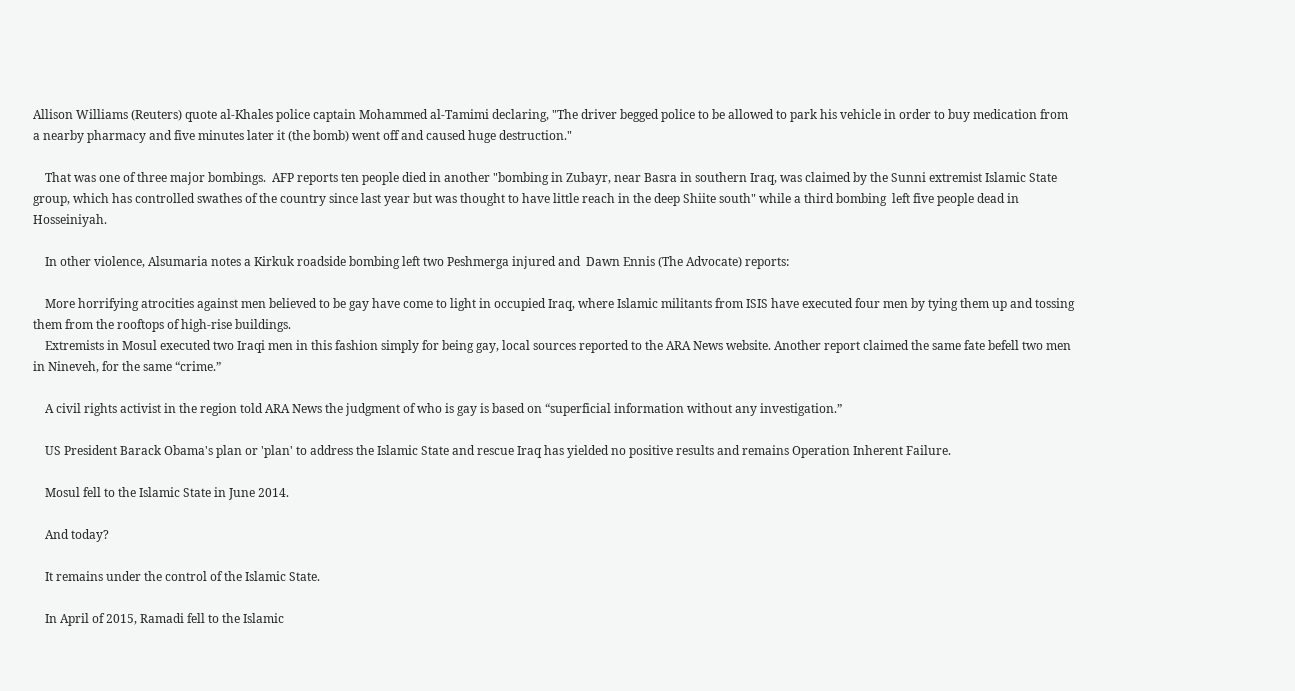Allison Williams (Reuters) quote al-Khales police captain Mohammed al-Tamimi declaring, "The driver begged police to be allowed to park his vehicle in order to buy medication from a nearby pharmacy and five minutes later it (the bomb) went off and caused huge destruction."

    That was one of three major bombings.  AFP reports ten people died in another "bombing in Zubayr, near Basra in southern Iraq, was claimed by the Sunni extremist Islamic State group, which has controlled swathes of the country since last year but was thought to have little reach in the deep Shiite south" while a third bombing  left five people dead in Hosseiniyah.

    In other violence, Alsumaria notes a Kirkuk roadside bombing left two Peshmerga injured and  Dawn Ennis (The Advocate) reports:

    More horrifying atrocities against men believed to be gay have come to light in occupied Iraq, where Islamic militants from ISIS have executed four men by tying them up and tossing them from the rooftops of high-rise buildings.
    Extremists in Mosul executed two Iraqi men in this fashion simply for being gay, local sources reported to the ARA News website. Another report claimed the same fate befell two men in Nineveh, for the same “crime.”

    A civil rights activist in the region told ARA News the judgment of who is gay is based on “superficial information without any investigation.”

    US President Barack Obama's plan or 'plan' to address the Islamic State and rescue Iraq has yielded no positive results and remains Operation Inherent Failure.

    Mosul fell to the Islamic State in June 2014.

    And today?

    It remains under the control of the Islamic State.

    In April of 2015, Ramadi fell to the Islamic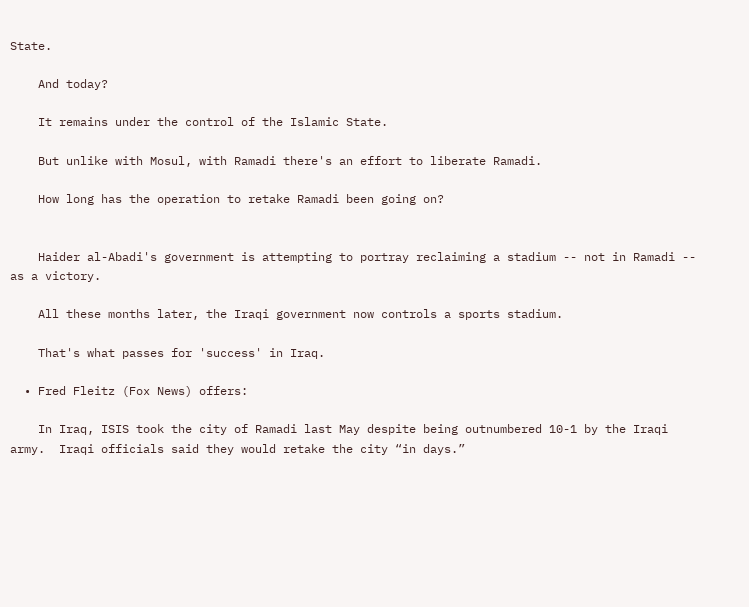State.

    And today?

    It remains under the control of the Islamic State.

    But unlike with Mosul, with Ramadi there's an effort to liberate Ramadi.

    How long has the operation to retake Ramadi been going on?


    Haider al-Abadi's government is attempting to portray reclaiming a stadium -- not in Ramadi -- as a victory.

    All these months later, the Iraqi government now controls a sports stadium.

    That's what passes for 'success' in Iraq.

  • Fred Fleitz (Fox News) offers:

    In Iraq, ISIS took the city of Ramadi last May despite being outnumbered 10-1 by the Iraqi army.  Iraqi officials said they would retake the city “in days.”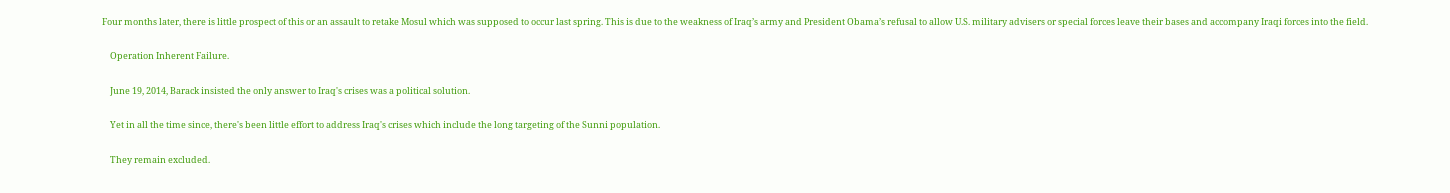Four months later, there is little prospect of this or an assault to retake Mosul which was supposed to occur last spring. This is due to the weakness of Iraq’s army and President Obama’s refusal to allow U.S. military advisers or special forces leave their bases and accompany Iraqi forces into the field.

    Operation Inherent Failure.

    June 19, 2014, Barack insisted the only answer to Iraq's crises was a political solution.

    Yet in all the time since, there's been little effort to address Iraq's crises which include the long targeting of the Sunni population.

    They remain excluded.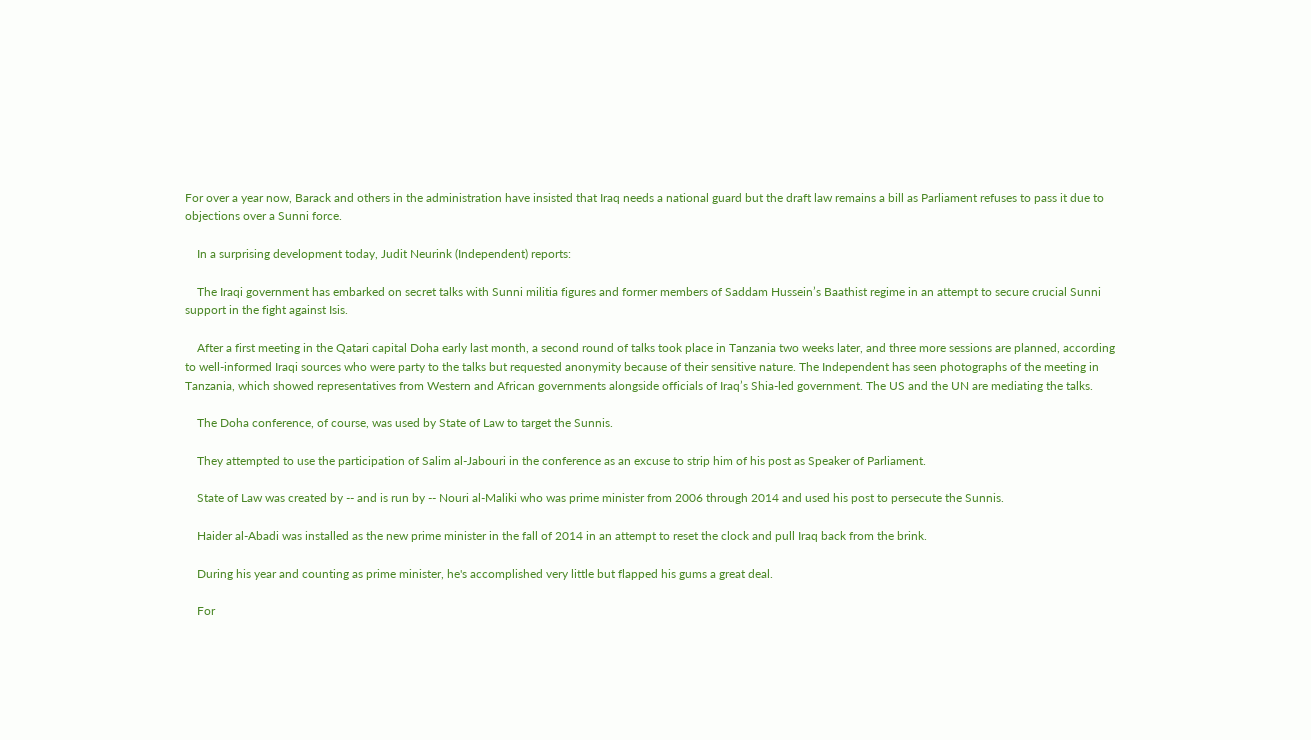For over a year now, Barack and others in the administration have insisted that Iraq needs a national guard but the draft law remains a bill as Parliament refuses to pass it due to objections over a Sunni force.

    In a surprising development today, Judit Neurink (Independent) reports:

    The Iraqi government has embarked on secret talks with Sunni militia figures and former members of Saddam Hussein’s Baathist regime in an attempt to secure crucial Sunni support in the fight against Isis.

    After a first meeting in the Qatari capital Doha early last month, a second round of talks took place in Tanzania two weeks later, and three more sessions are planned, according to well-informed Iraqi sources who were party to the talks but requested anonymity because of their sensitive nature. The Independent has seen photographs of the meeting in Tanzania, which showed representatives from Western and African governments alongside officials of Iraq’s Shia-led government. The US and the UN are mediating the talks.

    The Doha conference, of course, was used by State of Law to target the Sunnis.

    They attempted to use the participation of Salim al-Jabouri in the conference as an excuse to strip him of his post as Speaker of Parliament.

    State of Law was created by -- and is run by -- Nouri al-Maliki who was prime minister from 2006 through 2014 and used his post to persecute the Sunnis.

    Haider al-Abadi was installed as the new prime minister in the fall of 2014 in an attempt to reset the clock and pull Iraq back from the brink.

    During his year and counting as prime minister, he's accomplished very little but flapped his gums a great deal.

    For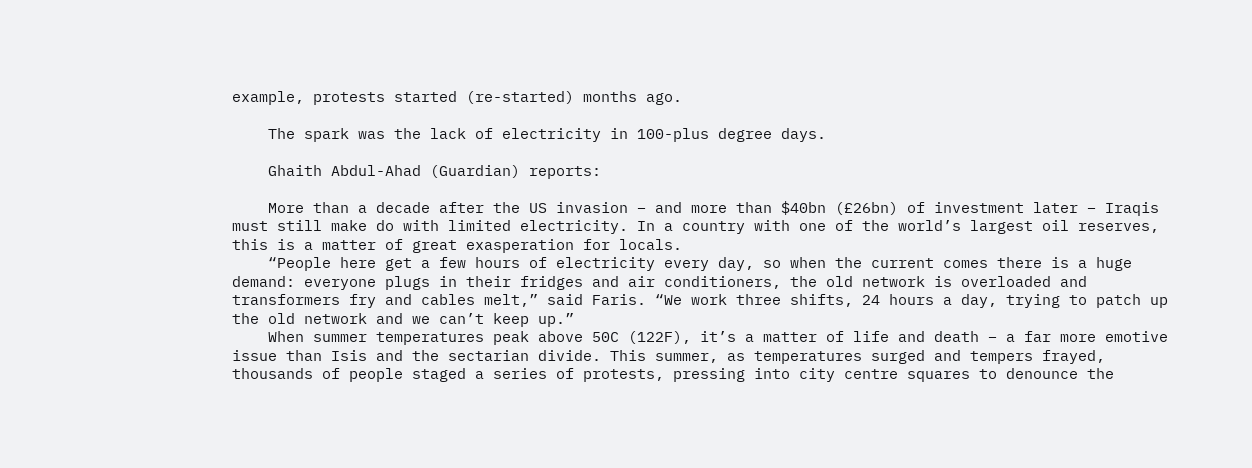example, protests started (re-started) months ago.

    The spark was the lack of electricity in 100-plus degree days.

    Ghaith Abdul-Ahad (Guardian) reports:

    More than a decade after the US invasion – and more than $40bn (£26bn) of investment later – Iraqis must still make do with limited electricity. In a country with one of the world’s largest oil reserves, this is a matter of great exasperation for locals.
    “People here get a few hours of electricity every day, so when the current comes there is a huge demand: everyone plugs in their fridges and air conditioners, the old network is overloaded and transformers fry and cables melt,” said Faris. “We work three shifts, 24 hours a day, trying to patch up the old network and we can’t keep up.”
    When summer temperatures peak above 50C (122F), it’s a matter of life and death – a far more emotive issue than Isis and the sectarian divide. This summer, as temperatures surged and tempers frayed, thousands of people staged a series of protests, pressing into city centre squares to denounce the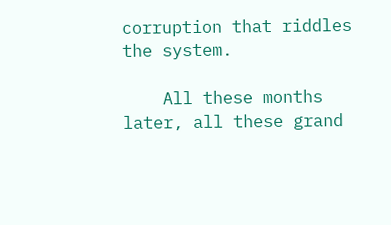corruption that riddles the system.

    All these months later, all these grand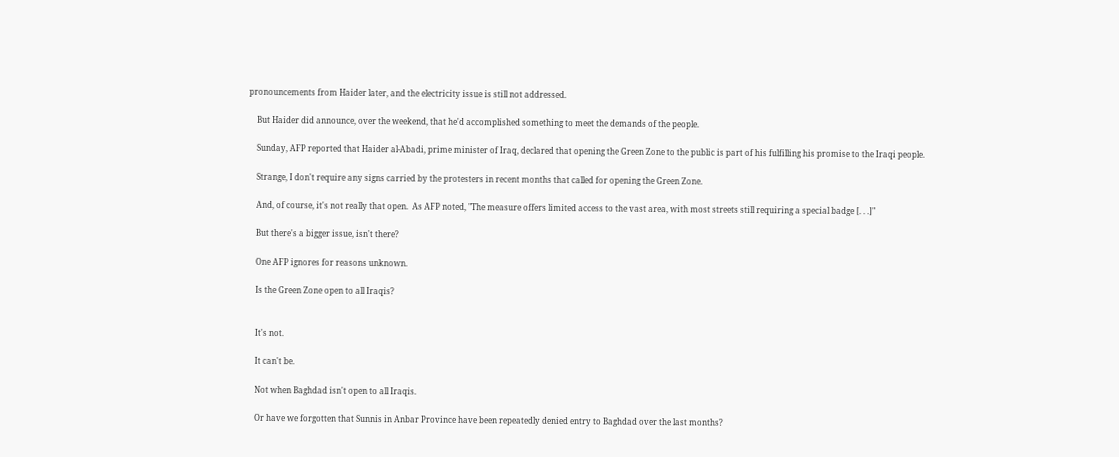pronouncements from Haider later, and the electricity issue is still not addressed.

    But Haider did announce, over the weekend, that he'd accomplished something to meet the demands of the people.

    Sunday, AFP reported that Haider al-Abadi, prime minister of Iraq, declared that opening the Green Zone to the public is part of his fulfilling his promise to the Iraqi people.

    Strange, I don't require any signs carried by the protesters in recent months that called for opening the Green Zone.

    And, of course, it's not really that open.  As AFP noted, "The measure offers limited access to the vast area, with most streets still requiring a special badge [. . .]"

    But there's a bigger issue, isn't there?

    One AFP ignores for reasons unknown.

    Is the Green Zone open to all Iraqis?


    It's not.

    It can't be.

    Not when Baghdad isn't open to all Iraqis.

    Or have we forgotten that Sunnis in Anbar Province have been repeatedly denied entry to Baghdad over the last months?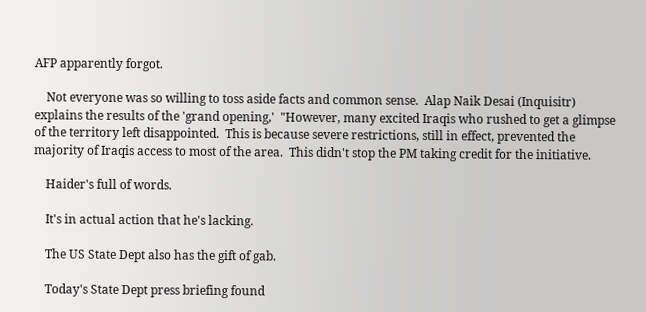AFP apparently forgot.

    Not everyone was so willing to toss aside facts and common sense.  Alap Naik Desai (Inquisitr) explains the results of the 'grand opening,'  "However, many excited Iraqis who rushed to get a glimpse of the territory left disappointed.  This is because severe restrictions, still in effect, prevented the majority of Iraqis access to most of the area.  This didn't stop the PM taking credit for the initiative.

    Haider's full of words.

    It's in actual action that he's lacking.

    The US State Dept also has the gift of gab.

    Today's State Dept press briefing found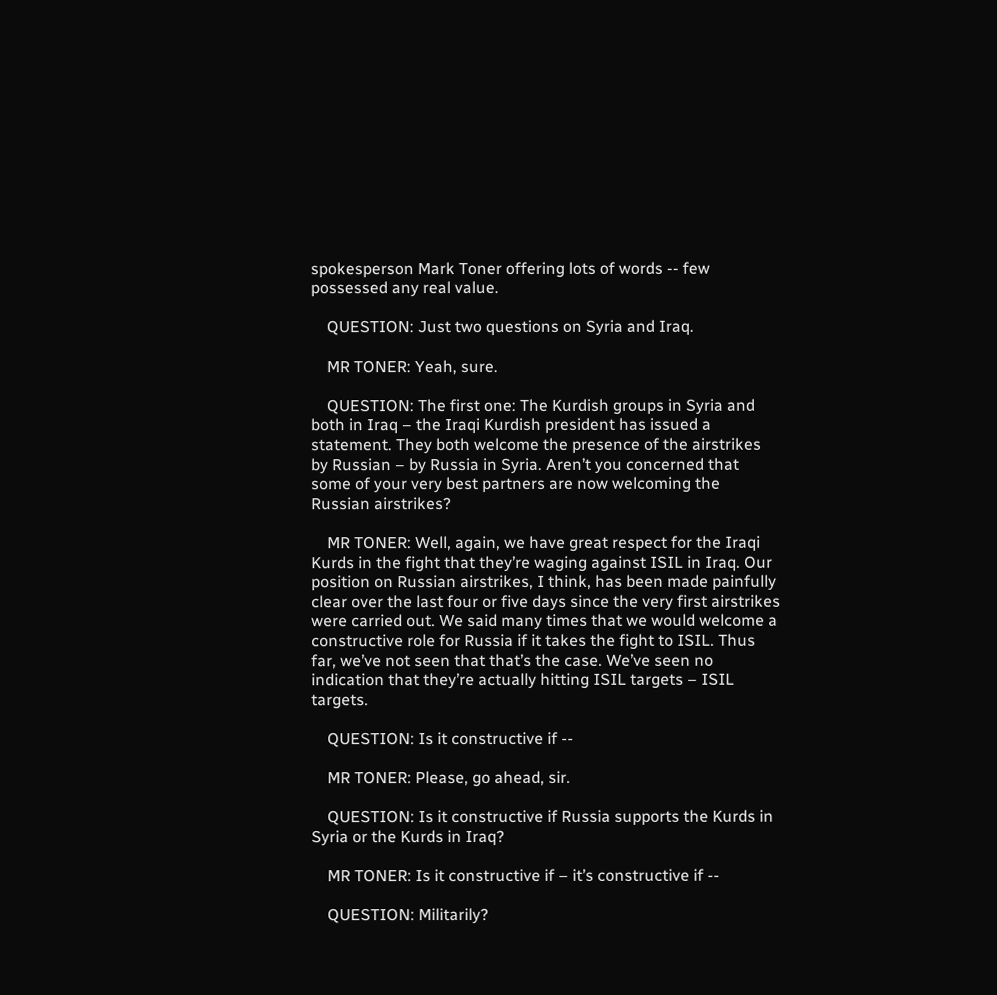spokesperson Mark Toner offering lots of words -- few possessed any real value.

    QUESTION: Just two questions on Syria and Iraq.

    MR TONER: Yeah, sure.

    QUESTION: The first one: The Kurdish groups in Syria and both in Iraq – the Iraqi Kurdish president has issued a statement. They both welcome the presence of the airstrikes by Russian – by Russia in Syria. Aren’t you concerned that some of your very best partners are now welcoming the Russian airstrikes?

    MR TONER: Well, again, we have great respect for the Iraqi Kurds in the fight that they’re waging against ISIL in Iraq. Our position on Russian airstrikes, I think, has been made painfully clear over the last four or five days since the very first airstrikes were carried out. We said many times that we would welcome a constructive role for Russia if it takes the fight to ISIL. Thus far, we’ve not seen that that’s the case. We’ve seen no indication that they’re actually hitting ISIL targets – ISIL targets.

    QUESTION: Is it constructive if --

    MR TONER: Please, go ahead, sir.

    QUESTION: Is it constructive if Russia supports the Kurds in Syria or the Kurds in Iraq?

    MR TONER: Is it constructive if – it’s constructive if --

    QUESTION: Militarily?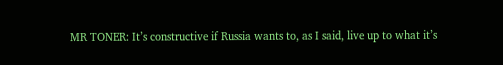MR TONER: It’s constructive if Russia wants to, as I said, live up to what it’s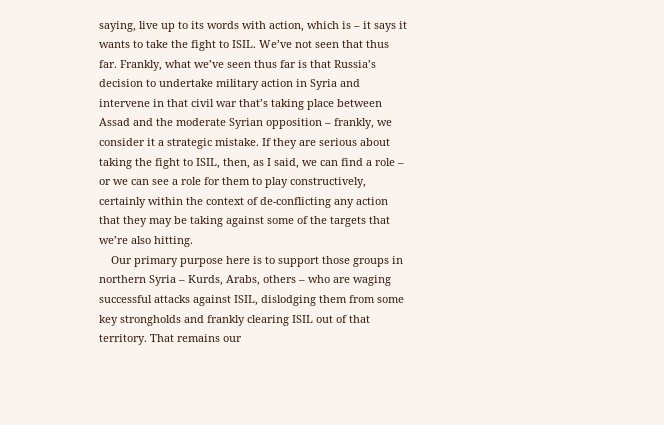saying, live up to its words with action, which is – it says it wants to take the fight to ISIL. We’ve not seen that thus far. Frankly, what we’ve seen thus far is that Russia’s decision to undertake military action in Syria and intervene in that civil war that’s taking place between Assad and the moderate Syrian opposition – frankly, we consider it a strategic mistake. If they are serious about taking the fight to ISIL, then, as I said, we can find a role – or we can see a role for them to play constructively, certainly within the context of de-conflicting any action that they may be taking against some of the targets that we’re also hitting.
    Our primary purpose here is to support those groups in northern Syria – Kurds, Arabs, others – who are waging successful attacks against ISIL, dislodging them from some key strongholds and frankly clearing ISIL out of that territory. That remains our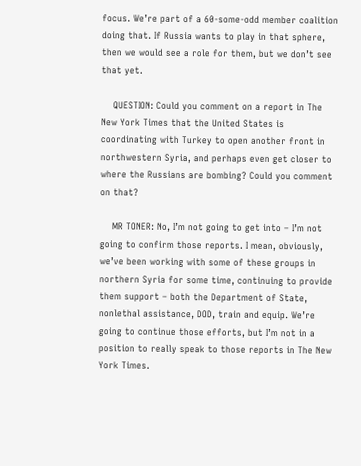focus. We’re part of a 60-some-odd member coalition doing that. If Russia wants to play in that sphere, then we would see a role for them, but we don’t see that yet.

    QUESTION: Could you comment on a report in The New York Times that the United States is coordinating with Turkey to open another front in northwestern Syria, and perhaps even get closer to where the Russians are bombing? Could you comment on that?

    MR TONER: No, I’m not going to get into – I’m not going to confirm those reports. I mean, obviously, we’ve been working with some of these groups in northern Syria for some time, continuing to provide them support – both the Department of State, nonlethal assistance, DOD, train and equip. We’re going to continue those efforts, but I’m not in a position to really speak to those reports in The New York Times.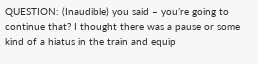QUESTION: (Inaudible) you said – you’re going to continue that? I thought there was a pause or some kind of a hiatus in the train and equip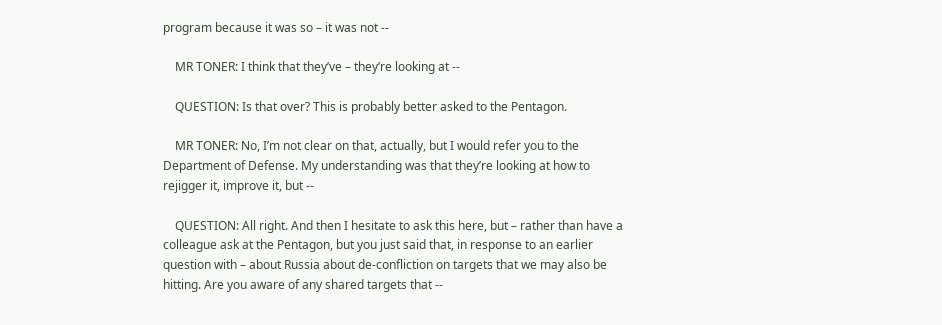program because it was so – it was not --

    MR TONER: I think that they’ve – they’re looking at --

    QUESTION: Is that over? This is probably better asked to the Pentagon.

    MR TONER: No, I’m not clear on that, actually, but I would refer you to the Department of Defense. My understanding was that they’re looking at how to rejigger it, improve it, but --

    QUESTION: All right. And then I hesitate to ask this here, but – rather than have a colleague ask at the Pentagon, but you just said that, in response to an earlier question with – about Russia about de-confliction on targets that we may also be hitting. Are you aware of any shared targets that --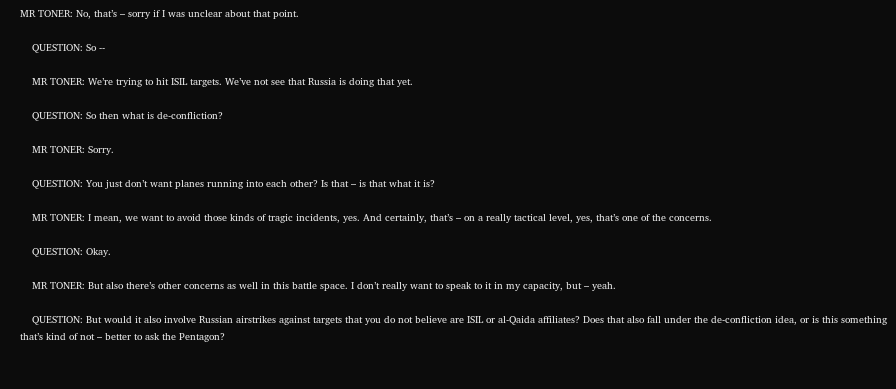MR TONER: No, that’s – sorry if I was unclear about that point.

    QUESTION: So --

    MR TONER: We’re trying to hit ISIL targets. We’ve not see that Russia is doing that yet.

    QUESTION: So then what is de-confliction?

    MR TONER: Sorry.

    QUESTION: You just don’t want planes running into each other? Is that – is that what it is?

    MR TONER: I mean, we want to avoid those kinds of tragic incidents, yes. And certainly, that’s – on a really tactical level, yes, that’s one of the concerns.

    QUESTION: Okay.

    MR TONER: But also there’s other concerns as well in this battle space. I don’t really want to speak to it in my capacity, but – yeah.

    QUESTION: But would it also involve Russian airstrikes against targets that you do not believe are ISIL or al-Qaida affiliates? Does that also fall under the de-confliction idea, or is this something that’s kind of not – better to ask the Pentagon?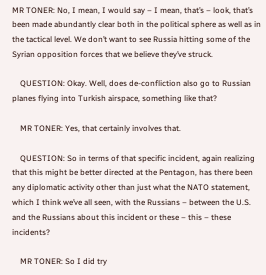MR TONER: No, I mean, I would say – I mean, that’s – look, that’s been made abundantly clear both in the political sphere as well as in the tactical level. We don’t want to see Russia hitting some of the Syrian opposition forces that we believe they’ve struck.

    QUESTION: Okay. Well, does de-confliction also go to Russian planes flying into Turkish airspace, something like that?

    MR TONER: Yes, that certainly involves that.

    QUESTION: So in terms of that specific incident, again realizing that this might be better directed at the Pentagon, has there been any diplomatic activity other than just what the NATO statement, which I think we’ve all seen, with the Russians – between the U.S. and the Russians about this incident or these – this – these incidents?

    MR TONER: So I did try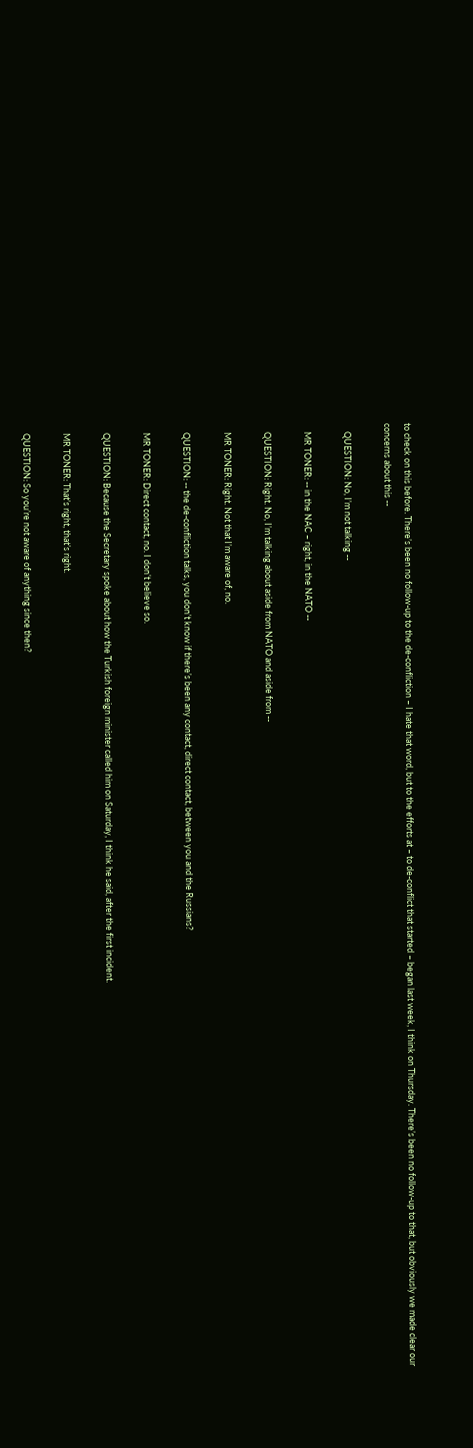to check on this before. There’s been no follow-up to the de-confliction – I hate that word, but to the efforts at – to de-conflict that started – began last week, I think on Thursday. There’s been no follow-up to that, but obviously we made clear our concerns about this --

    QUESTION: No, I’m not talking --

    MR TONER: -- in the NAC – right, in the NATO --

    QUESTION: Right. No, I’m talking about aside from NATO and aside from --

    MR TONER: Right. Not that I’m aware of, no.

    QUESTION: -- the de-confliction talks, you don’t know if there’s been any contact, direct contact, between you and the Russians?

    MR TONER: Direct contact, no. I don’t believe so.

    QUESTION: Because the Secretary spoke about how the Turkish foreign minister called him on Saturday, I think he said, after the first incident.

    MR TONER: That’s right, that’s right.

    QUESTION: So you’re not aware of anything since then?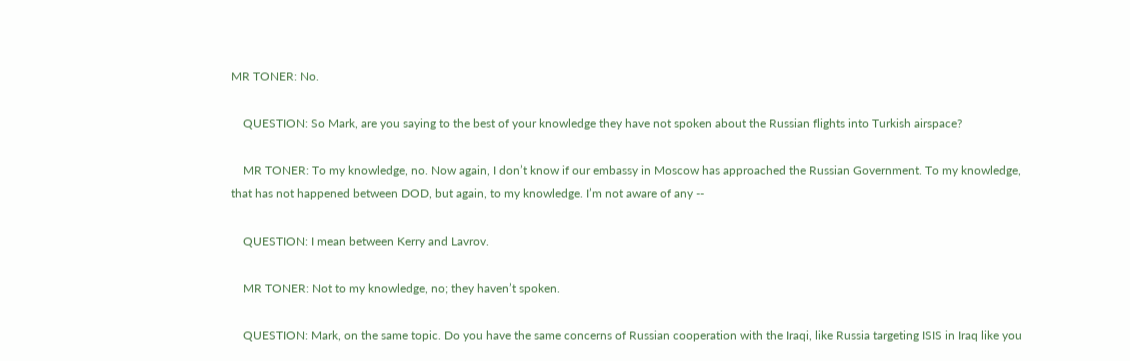MR TONER: No.

    QUESTION: So Mark, are you saying to the best of your knowledge they have not spoken about the Russian flights into Turkish airspace?

    MR TONER: To my knowledge, no. Now again, I don’t know if our embassy in Moscow has approached the Russian Government. To my knowledge, that has not happened between DOD, but again, to my knowledge. I’m not aware of any --

    QUESTION: I mean between Kerry and Lavrov.

    MR TONER: Not to my knowledge, no; they haven’t spoken.

    QUESTION: Mark, on the same topic. Do you have the same concerns of Russian cooperation with the Iraqi, like Russia targeting ISIS in Iraq like you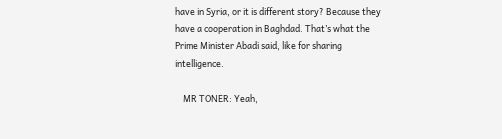have in Syria, or it is different story? Because they have a cooperation in Baghdad. That’s what the Prime Minister Abadi said, like for sharing intelligence.

    MR TONER: Yeah,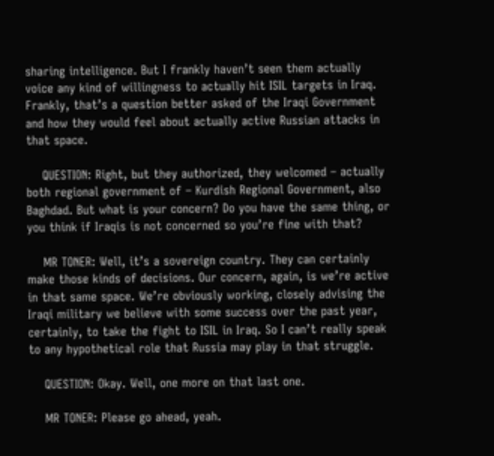sharing intelligence. But I frankly haven’t seen them actually voice any kind of willingness to actually hit ISIL targets in Iraq. Frankly, that’s a question better asked of the Iraqi Government and how they would feel about actually active Russian attacks in that space.

    QUESTION: Right, but they authorized, they welcomed – actually both regional government of – Kurdish Regional Government, also Baghdad. But what is your concern? Do you have the same thing, or you think if Iraqis is not concerned so you’re fine with that?

    MR TONER: Well, it’s a sovereign country. They can certainly make those kinds of decisions. Our concern, again, is we’re active in that same space. We’re obviously working, closely advising the Iraqi military we believe with some success over the past year, certainly, to take the fight to ISIL in Iraq. So I can’t really speak to any hypothetical role that Russia may play in that struggle.

    QUESTION: Okay. Well, one more on that last one.

    MR TONER: Please go ahead, yeah.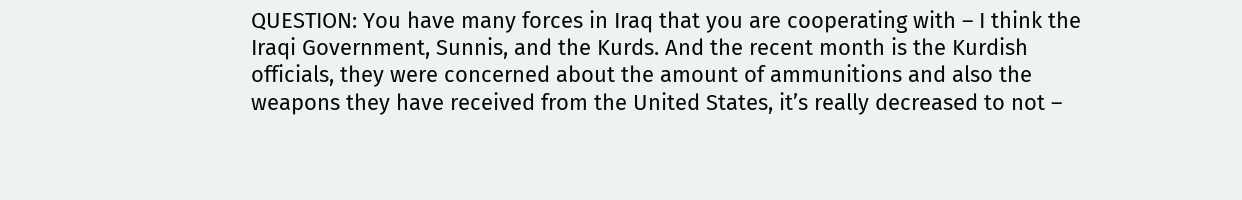QUESTION: You have many forces in Iraq that you are cooperating with – I think the Iraqi Government, Sunnis, and the Kurds. And the recent month is the Kurdish officials, they were concerned about the amount of ammunitions and also the weapons they have received from the United States, it’s really decreased to not –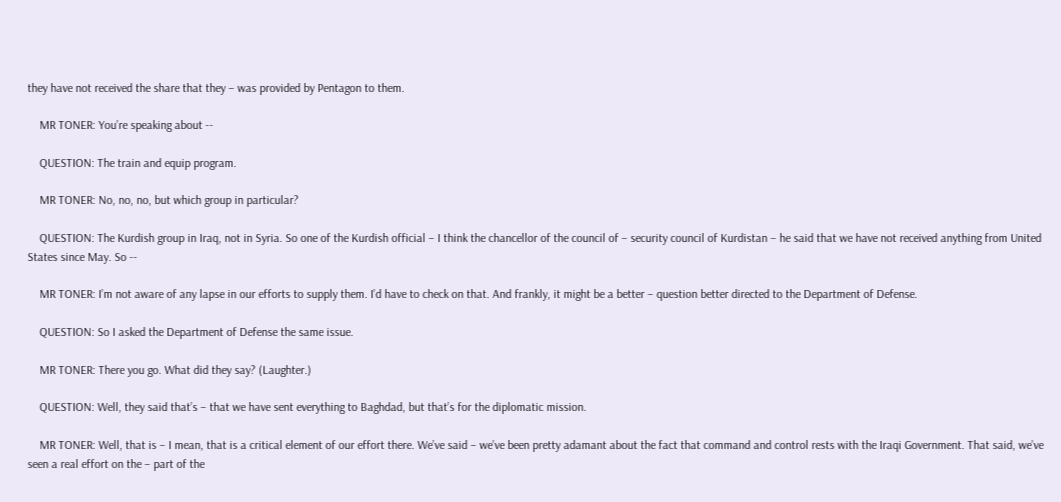they have not received the share that they – was provided by Pentagon to them.

    MR TONER: You’re speaking about --

    QUESTION: The train and equip program.

    MR TONER: No, no, no, but which group in particular?

    QUESTION: The Kurdish group in Iraq, not in Syria. So one of the Kurdish official – I think the chancellor of the council of – security council of Kurdistan – he said that we have not received anything from United States since May. So --

    MR TONER: I’m not aware of any lapse in our efforts to supply them. I’d have to check on that. And frankly, it might be a better – question better directed to the Department of Defense.

    QUESTION: So I asked the Department of Defense the same issue.

    MR TONER: There you go. What did they say? (Laughter.)

    QUESTION: Well, they said that’s – that we have sent everything to Baghdad, but that’s for the diplomatic mission.

    MR TONER: Well, that is – I mean, that is a critical element of our effort there. We’ve said – we’ve been pretty adamant about the fact that command and control rests with the Iraqi Government. That said, we’ve seen a real effort on the – part of the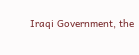Iraqi Government, the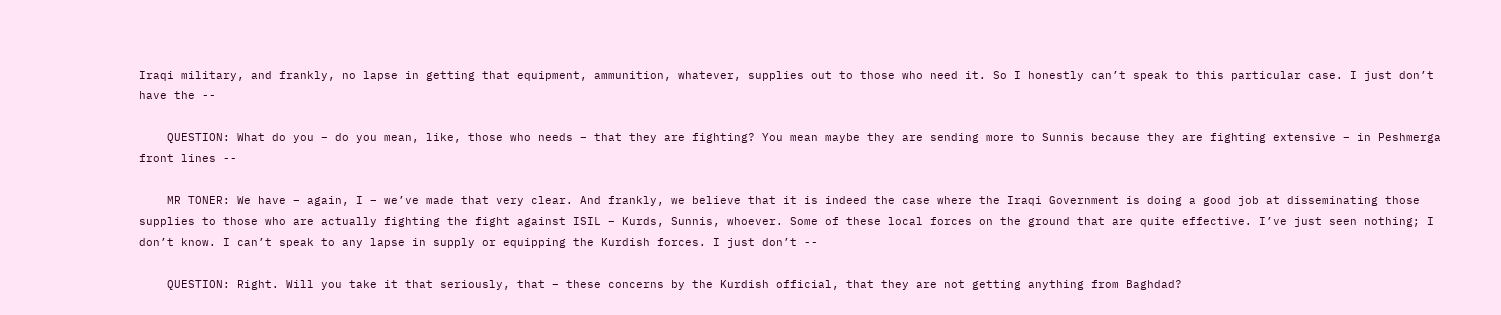Iraqi military, and frankly, no lapse in getting that equipment, ammunition, whatever, supplies out to those who need it. So I honestly can’t speak to this particular case. I just don’t have the --

    QUESTION: What do you – do you mean, like, those who needs – that they are fighting? You mean maybe they are sending more to Sunnis because they are fighting extensive – in Peshmerga front lines --

    MR TONER: We have – again, I – we’ve made that very clear. And frankly, we believe that it is indeed the case where the Iraqi Government is doing a good job at disseminating those supplies to those who are actually fighting the fight against ISIL – Kurds, Sunnis, whoever. Some of these local forces on the ground that are quite effective. I’ve just seen nothing; I don’t know. I can’t speak to any lapse in supply or equipping the Kurdish forces. I just don’t --

    QUESTION: Right. Will you take it that seriously, that – these concerns by the Kurdish official, that they are not getting anything from Baghdad?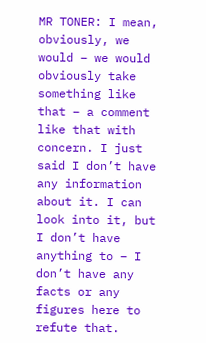MR TONER: I mean, obviously, we would – we would obviously take something like that – a comment like that with concern. I just said I don’t have any information about it. I can look into it, but I don’t have anything to – I don’t have any facts or any figures here to refute that.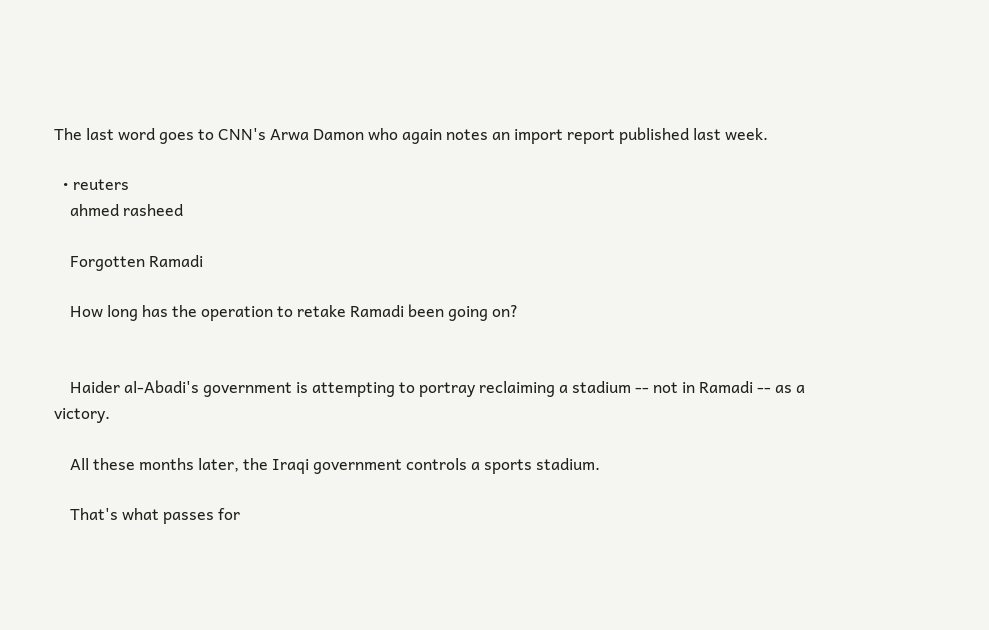The last word goes to CNN's Arwa Damon who again notes an import report published last week.

  • reuters
    ahmed rasheed

    Forgotten Ramadi

    How long has the operation to retake Ramadi been going on?


    Haider al-Abadi's government is attempting to portray reclaiming a stadium -- not in Ramadi -- as a victory.

    All these months later, the Iraqi government controls a sports stadium.

    That's what passes for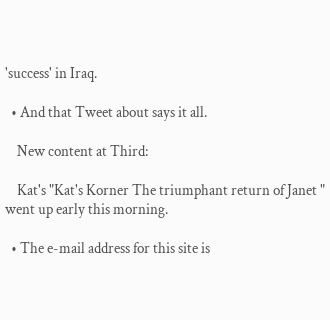'success' in Iraq.

  • And that Tweet about says it all.

    New content at Third:

    Kat's "Kat's Korner The triumphant return of Janet " went up early this morning.

  • The e-mail address for this site is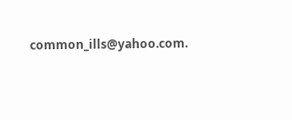common_ills@yahoo.com.